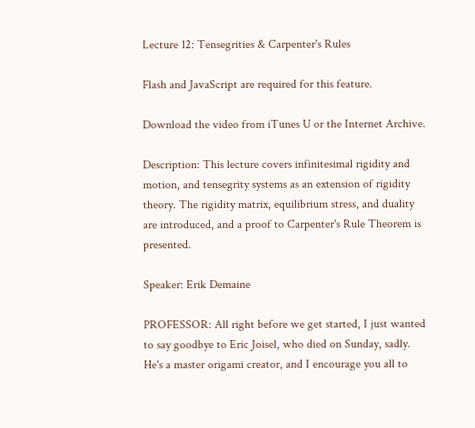Lecture 12: Tensegrities & Carpenter's Rules

Flash and JavaScript are required for this feature.

Download the video from iTunes U or the Internet Archive.

Description: This lecture covers infinitesimal rigidity and motion, and tensegrity systems as an extension of rigidity theory. The rigidity matrix, equilibrium stress, and duality are introduced, and a proof to Carpenter's Rule Theorem is presented.

Speaker: Erik Demaine

PROFESSOR: All right before we get started, I just wanted to say goodbye to Eric Joisel, who died on Sunday, sadly. He's a master origami creator, and I encourage you all to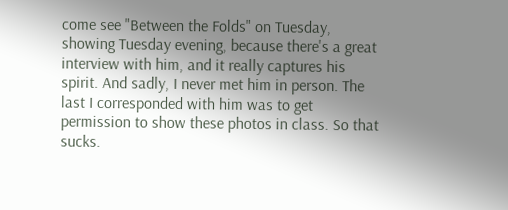come see "Between the Folds" on Tuesday, showing Tuesday evening, because there's a great interview with him, and it really captures his spirit. And sadly, I never met him in person. The last I corresponded with him was to get permission to show these photos in class. So that sucks.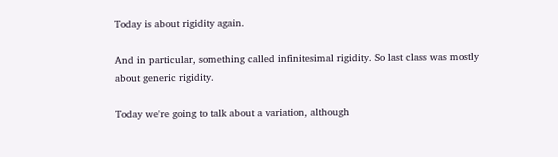Today is about rigidity again.

And in particular, something called infinitesimal rigidity. So last class was mostly about generic rigidity.

Today we're going to talk about a variation, although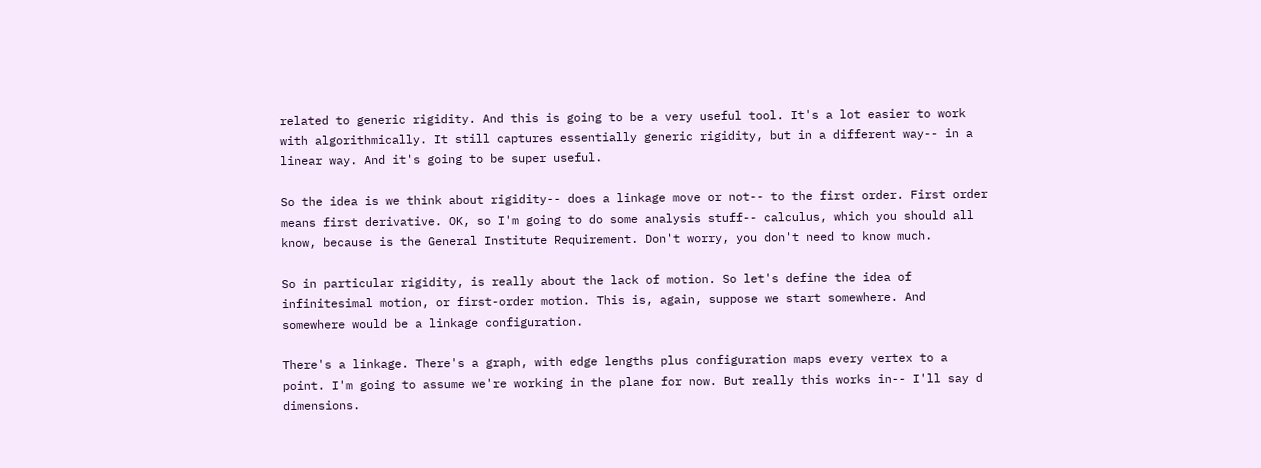related to generic rigidity. And this is going to be a very useful tool. It's a lot easier to work with algorithmically. It still captures essentially generic rigidity, but in a different way-- in a linear way. And it's going to be super useful.

So the idea is we think about rigidity-- does a linkage move or not-- to the first order. First order means first derivative. OK, so I'm going to do some analysis stuff-- calculus, which you should all know, because is the General Institute Requirement. Don't worry, you don't need to know much.

So in particular rigidity, is really about the lack of motion. So let's define the idea of infinitesimal motion, or first-order motion. This is, again, suppose we start somewhere. And somewhere would be a linkage configuration.

There's a linkage. There's a graph, with edge lengths plus configuration maps every vertex to a point. I'm going to assume we're working in the plane for now. But really this works in-- I'll say d dimensions.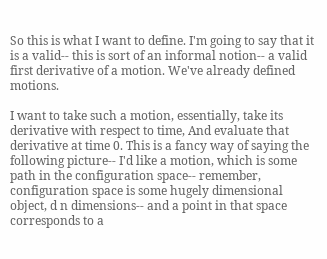So this is what I want to define. I'm going to say that it is a valid-- this is sort of an informal notion-- a valid first derivative of a motion. We've already defined motions.

I want to take such a motion, essentially, take its derivative with respect to time, And evaluate that derivative at time 0. This is a fancy way of saying the following picture-- I'd like a motion, which is some path in the configuration space-- remember, configuration space is some hugely dimensional object, d n dimensions-- and a point in that space corresponds to a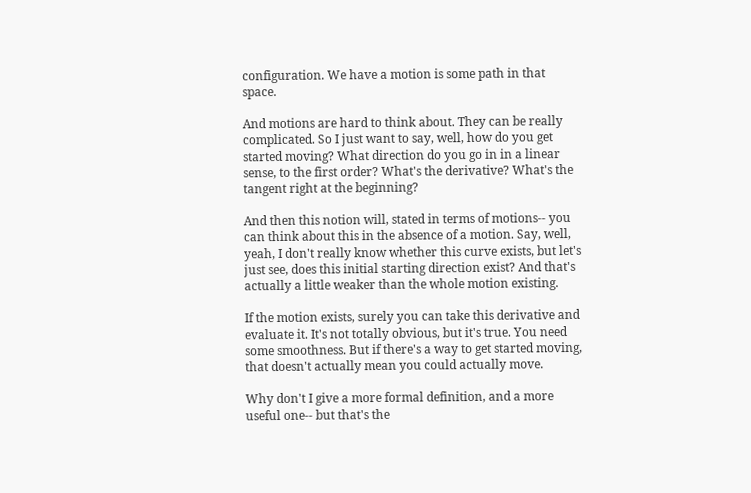configuration. We have a motion is some path in that space.

And motions are hard to think about. They can be really complicated. So I just want to say, well, how do you get started moving? What direction do you go in in a linear sense, to the first order? What's the derivative? What's the tangent right at the beginning?

And then this notion will, stated in terms of motions-- you can think about this in the absence of a motion. Say, well, yeah, I don't really know whether this curve exists, but let's just see, does this initial starting direction exist? And that's actually a little weaker than the whole motion existing.

If the motion exists, surely you can take this derivative and evaluate it. It's not totally obvious, but it's true. You need some smoothness. But if there's a way to get started moving, that doesn't actually mean you could actually move.

Why don't I give a more formal definition, and a more useful one-- but that's the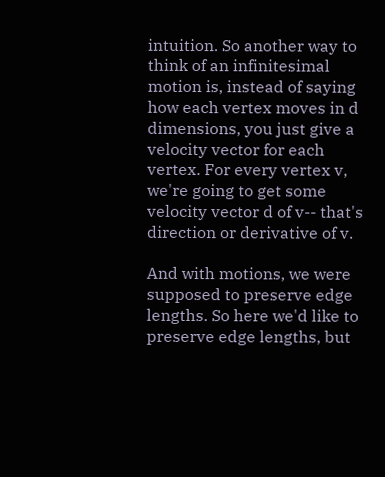intuition. So another way to think of an infinitesimal motion is, instead of saying how each vertex moves in d dimensions, you just give a velocity vector for each vertex. For every vertex v, we're going to get some velocity vector d of v-- that's direction or derivative of v.

And with motions, we were supposed to preserve edge lengths. So here we'd like to preserve edge lengths, but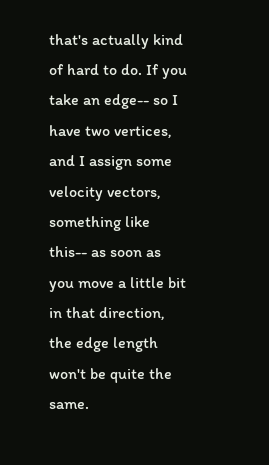that's actually kind of hard to do. If you take an edge-- so I have two vertices, and I assign some velocity vectors, something like this-- as soon as you move a little bit in that direction, the edge length won't be quite the same.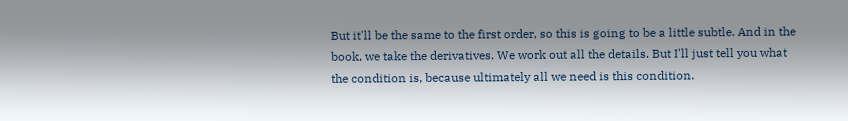But it'll be the same to the first order, so this is going to be a little subtle. And in the book, we take the derivatives. We work out all the details. But I'll just tell you what the condition is, because ultimately all we need is this condition.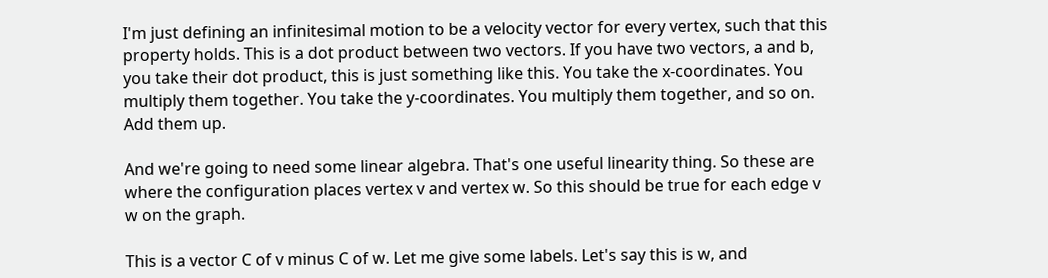I'm just defining an infinitesimal motion to be a velocity vector for every vertex, such that this property holds. This is a dot product between two vectors. If you have two vectors, a and b, you take their dot product, this is just something like this. You take the x-coordinates. You multiply them together. You take the y-coordinates. You multiply them together, and so on. Add them up.

And we're going to need some linear algebra. That's one useful linearity thing. So these are where the configuration places vertex v and vertex w. So this should be true for each edge v w on the graph.

This is a vector C of v minus C of w. Let me give some labels. Let's say this is w, and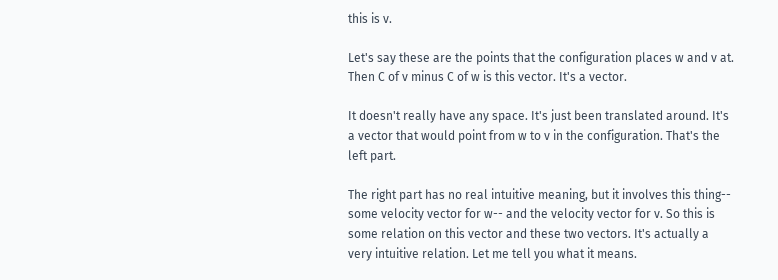this is v.

Let's say these are the points that the configuration places w and v at. Then C of v minus C of w is this vector. It's a vector.

It doesn't really have any space. It's just been translated around. It's a vector that would point from w to v in the configuration. That's the left part.

The right part has no real intuitive meaning, but it involves this thing-- some velocity vector for w-- and the velocity vector for v. So this is some relation on this vector and these two vectors. It's actually a very intuitive relation. Let me tell you what it means.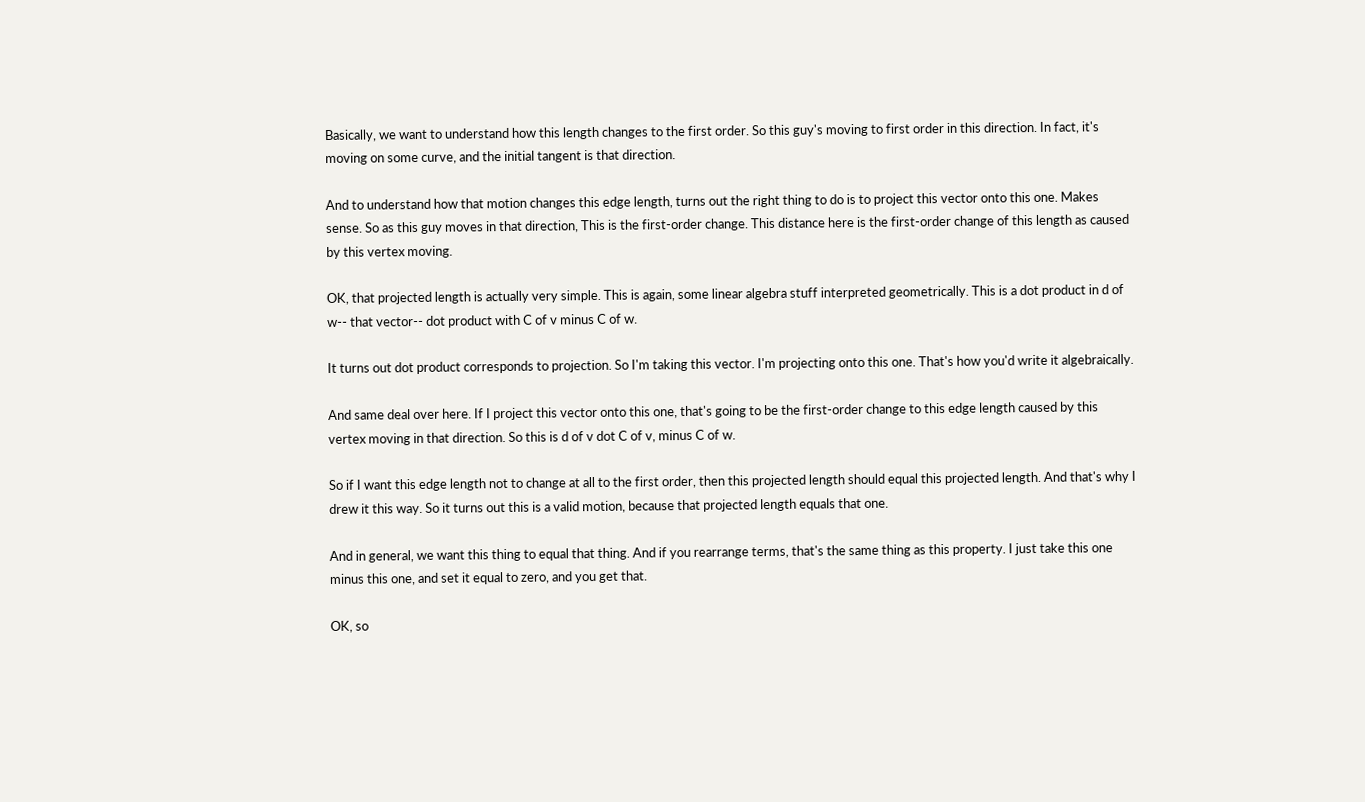Basically, we want to understand how this length changes to the first order. So this guy's moving to first order in this direction. In fact, it's moving on some curve, and the initial tangent is that direction.

And to understand how that motion changes this edge length, turns out the right thing to do is to project this vector onto this one. Makes sense. So as this guy moves in that direction, This is the first-order change. This distance here is the first-order change of this length as caused by this vertex moving.

OK, that projected length is actually very simple. This is again, some linear algebra stuff interpreted geometrically. This is a dot product in d of w-- that vector-- dot product with C of v minus C of w.

It turns out dot product corresponds to projection. So I'm taking this vector. I'm projecting onto this one. That's how you'd write it algebraically.

And same deal over here. If I project this vector onto this one, that's going to be the first-order change to this edge length caused by this vertex moving in that direction. So this is d of v dot C of v, minus C of w.

So if I want this edge length not to change at all to the first order, then this projected length should equal this projected length. And that's why I drew it this way. So it turns out this is a valid motion, because that projected length equals that one.

And in general, we want this thing to equal that thing. And if you rearrange terms, that's the same thing as this property. I just take this one minus this one, and set it equal to zero, and you get that.

OK, so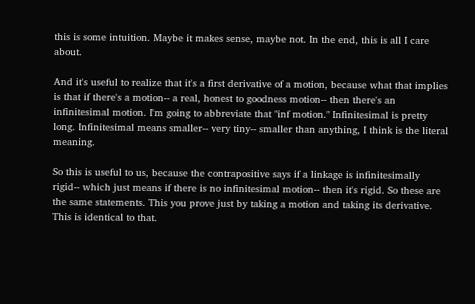this is some intuition. Maybe it makes sense, maybe not. In the end, this is all I care about.

And it's useful to realize that it's a first derivative of a motion, because what that implies is that if there's a motion-- a real, honest to goodness motion-- then there's an infinitesimal motion. I'm going to abbreviate that "inf motion." Infinitesimal is pretty long. Infinitesimal means smaller-- very tiny-- smaller than anything, I think is the literal meaning.

So this is useful to us, because the contrapositive says if a linkage is infinitesimally rigid-- which just means if there is no infinitesimal motion-- then it's rigid. So these are the same statements. This you prove just by taking a motion and taking its derivative. This is identical to that.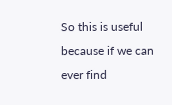So this is useful because if we can ever find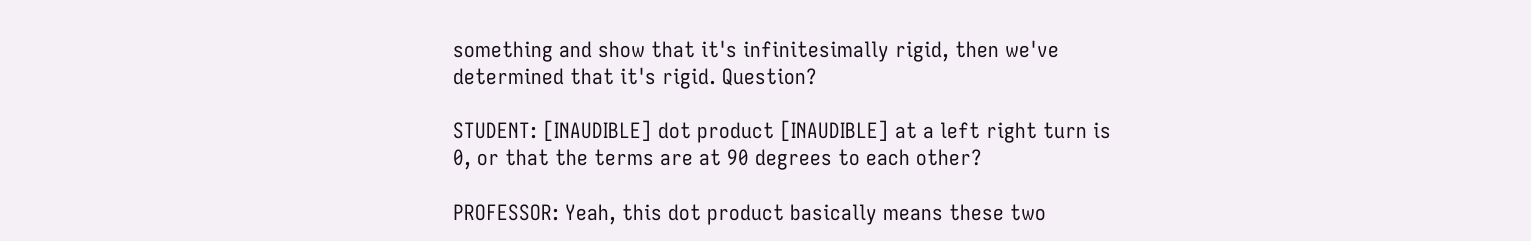something and show that it's infinitesimally rigid, then we've determined that it's rigid. Question?

STUDENT: [INAUDIBLE] dot product [INAUDIBLE] at a left right turn is 0, or that the terms are at 90 degrees to each other?

PROFESSOR: Yeah, this dot product basically means these two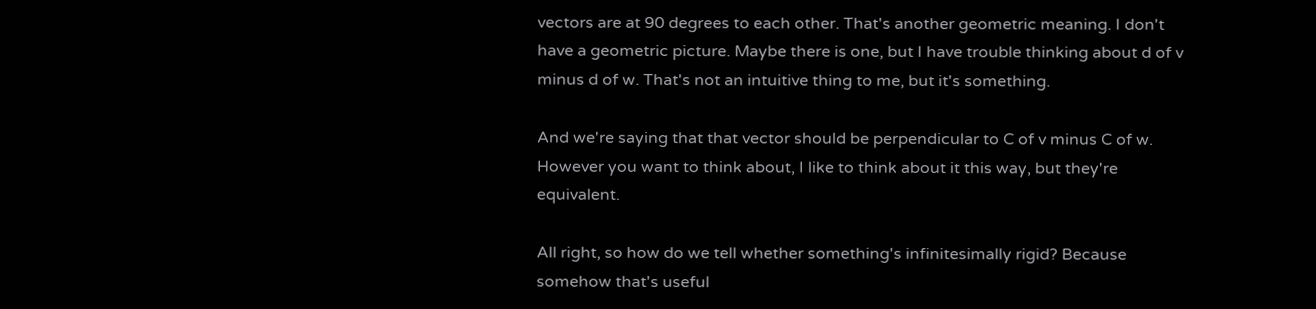vectors are at 90 degrees to each other. That's another geometric meaning. I don't have a geometric picture. Maybe there is one, but I have trouble thinking about d of v minus d of w. That's not an intuitive thing to me, but it's something.

And we're saying that that vector should be perpendicular to C of v minus C of w. However you want to think about, I like to think about it this way, but they're equivalent.

All right, so how do we tell whether something's infinitesimally rigid? Because somehow that's useful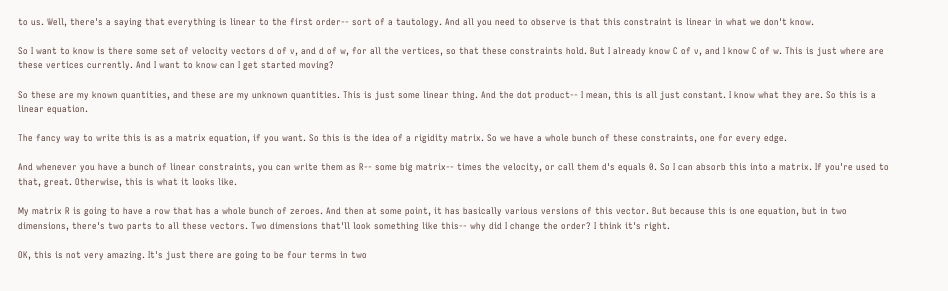to us. Well, there's a saying that everything is linear to the first order-- sort of a tautology. And all you need to observe is that this constraint is linear in what we don't know.

So I want to know is there some set of velocity vectors d of v, and d of w, for all the vertices, so that these constraints hold. But I already know C of v, and I know C of w. This is just where are these vertices currently. And I want to know can I get started moving?

So these are my known quantities, and these are my unknown quantities. This is just some linear thing. And the dot product-- I mean, this is all just constant. I know what they are. So this is a linear equation.

The fancy way to write this is as a matrix equation, if you want. So this is the idea of a rigidity matrix. So we have a whole bunch of these constraints, one for every edge.

And whenever you have a bunch of linear constraints, you can write them as R-- some big matrix-- times the velocity, or call them d's equals 0. So I can absorb this into a matrix. If you're used to that, great. Otherwise, this is what it looks like.

My matrix R is going to have a row that has a whole bunch of zeroes. And then at some point, it has basically various versions of this vector. But because this is one equation, but in two dimensions, there's two parts to all these vectors. Two dimensions that'll look something like this-- why did I change the order? I think it's right.

OK, this is not very amazing. It's just there are going to be four terms in two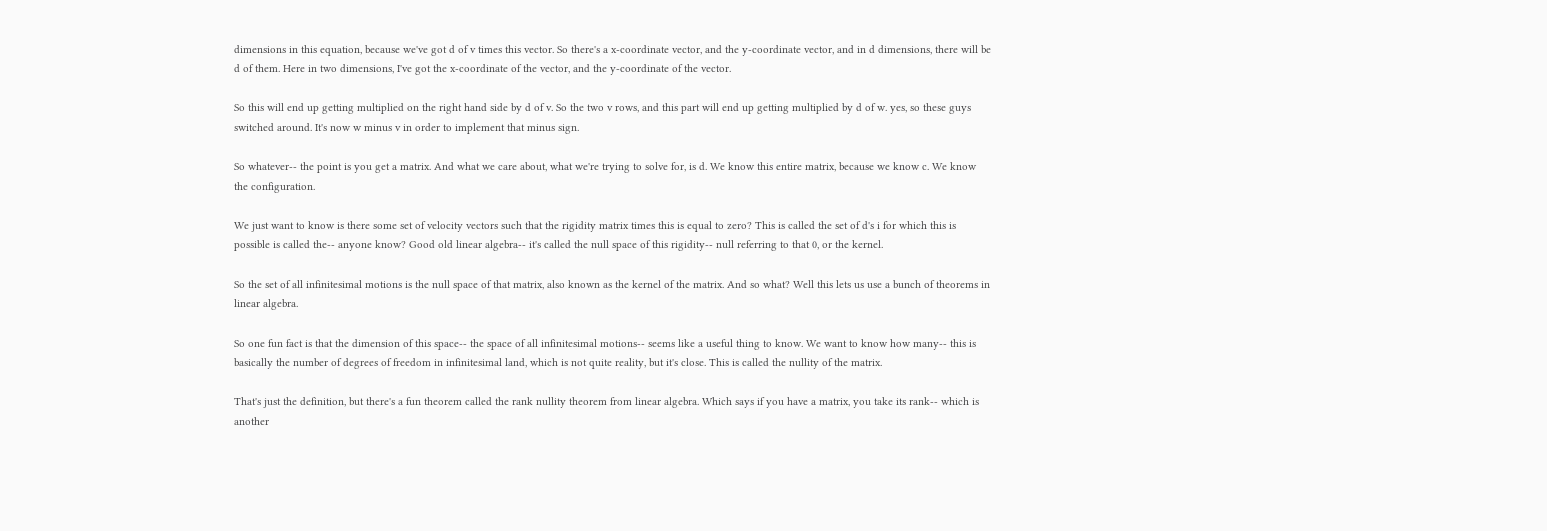dimensions in this equation, because we've got d of v times this vector. So there's a x-coordinate vector, and the y-coordinate vector, and in d dimensions, there will be d of them. Here in two dimensions, I've got the x-coordinate of the vector, and the y-coordinate of the vector.

So this will end up getting multiplied on the right hand side by d of v. So the two v rows, and this part will end up getting multiplied by d of w. yes, so these guys switched around. It's now w minus v in order to implement that minus sign.

So whatever-- the point is you get a matrix. And what we care about, what we're trying to solve for, is d. We know this entire matrix, because we know c. We know the configuration.

We just want to know is there some set of velocity vectors such that the rigidity matrix times this is equal to zero? This is called the set of d's i for which this is possible is called the-- anyone know? Good old linear algebra-- it's called the null space of this rigidity-- null referring to that 0, or the kernel.

So the set of all infinitesimal motions is the null space of that matrix, also known as the kernel of the matrix. And so what? Well this lets us use a bunch of theorems in linear algebra.

So one fun fact is that the dimension of this space-- the space of all infinitesimal motions-- seems like a useful thing to know. We want to know how many-- this is basically the number of degrees of freedom in infinitesimal land, which is not quite reality, but it's close. This is called the nullity of the matrix.

That's just the definition, but there's a fun theorem called the rank nullity theorem from linear algebra. Which says if you have a matrix, you take its rank-- which is another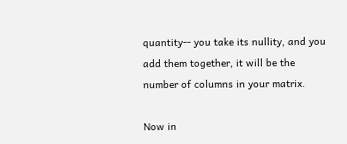quantity-- you take its nullity, and you add them together, it will be the number of columns in your matrix.

Now in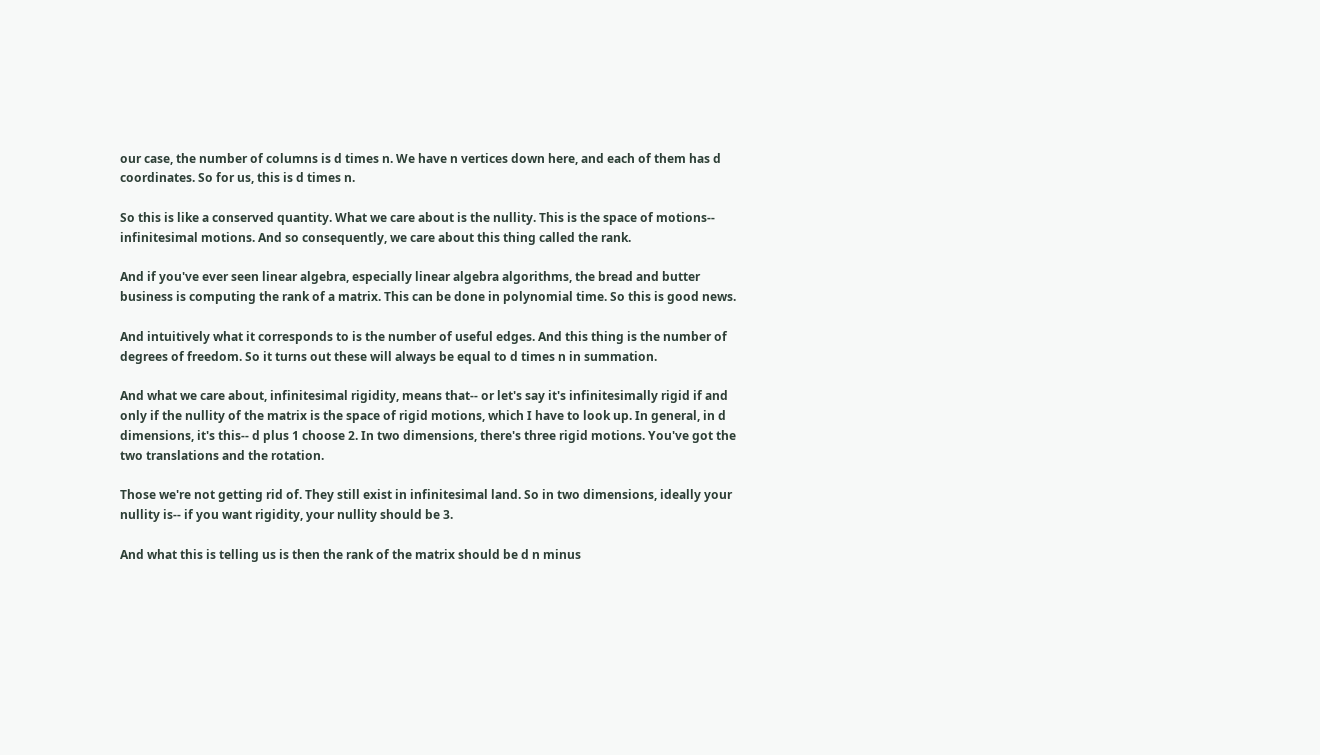our case, the number of columns is d times n. We have n vertices down here, and each of them has d coordinates. So for us, this is d times n.

So this is like a conserved quantity. What we care about is the nullity. This is the space of motions-- infinitesimal motions. And so consequently, we care about this thing called the rank.

And if you've ever seen linear algebra, especially linear algebra algorithms, the bread and butter business is computing the rank of a matrix. This can be done in polynomial time. So this is good news.

And intuitively what it corresponds to is the number of useful edges. And this thing is the number of degrees of freedom. So it turns out these will always be equal to d times n in summation.

And what we care about, infinitesimal rigidity, means that-- or let's say it's infinitesimally rigid if and only if the nullity of the matrix is the space of rigid motions, which I have to look up. In general, in d dimensions, it's this-- d plus 1 choose 2. In two dimensions, there's three rigid motions. You've got the two translations and the rotation.

Those we're not getting rid of. They still exist in infinitesimal land. So in two dimensions, ideally your nullity is-- if you want rigidity, your nullity should be 3.

And what this is telling us is then the rank of the matrix should be d n minus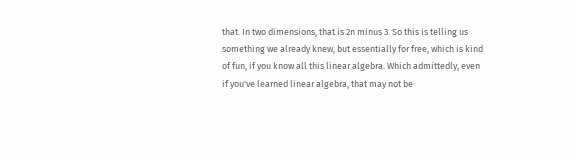that. In two dimensions, that is 2n minus 3. So this is telling us something we already knew, but essentially for free, which is kind of fun, if you know all this linear algebra. Which admittedly, even if you've learned linear algebra, that may not be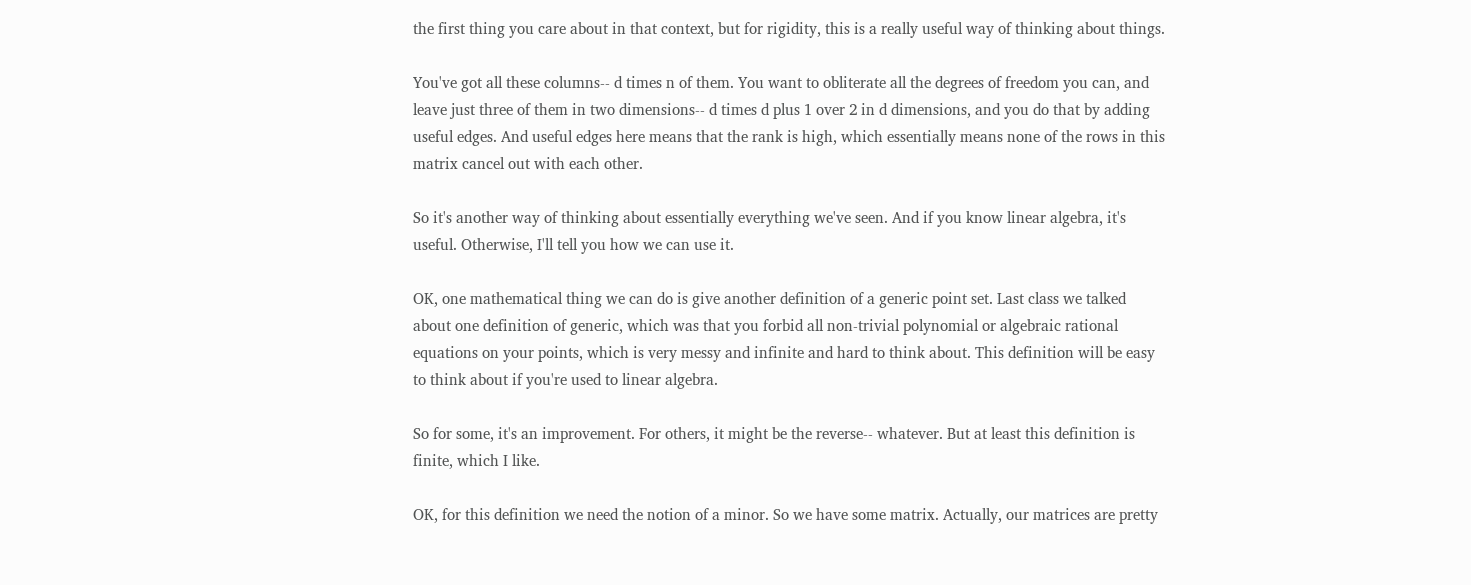the first thing you care about in that context, but for rigidity, this is a really useful way of thinking about things.

You've got all these columns-- d times n of them. You want to obliterate all the degrees of freedom you can, and leave just three of them in two dimensions-- d times d plus 1 over 2 in d dimensions, and you do that by adding useful edges. And useful edges here means that the rank is high, which essentially means none of the rows in this matrix cancel out with each other.

So it's another way of thinking about essentially everything we've seen. And if you know linear algebra, it's useful. Otherwise, I'll tell you how we can use it.

OK, one mathematical thing we can do is give another definition of a generic point set. Last class we talked about one definition of generic, which was that you forbid all non-trivial polynomial or algebraic rational equations on your points, which is very messy and infinite and hard to think about. This definition will be easy to think about if you're used to linear algebra.

So for some, it's an improvement. For others, it might be the reverse-- whatever. But at least this definition is finite, which I like.

OK, for this definition we need the notion of a minor. So we have some matrix. Actually, our matrices are pretty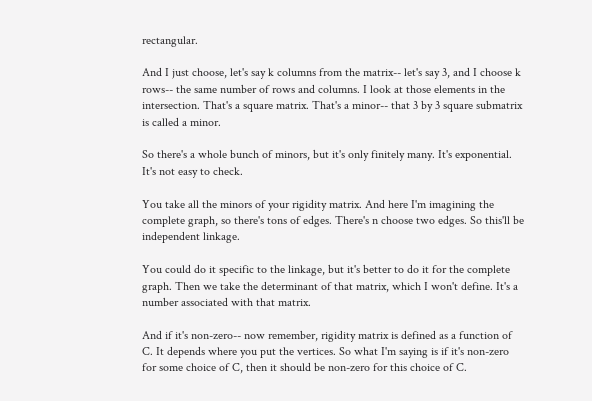rectangular.

And I just choose, let's say k columns from the matrix-- let's say 3, and I choose k rows-- the same number of rows and columns. I look at those elements in the intersection. That's a square matrix. That's a minor-- that 3 by 3 square submatrix is called a minor.

So there's a whole bunch of minors, but it's only finitely many. It's exponential. It's not easy to check.

You take all the minors of your rigidity matrix. And here I'm imagining the complete graph, so there's tons of edges. There's n choose two edges. So this'll be independent linkage.

You could do it specific to the linkage, but it's better to do it for the complete graph. Then we take the determinant of that matrix, which I won't define. It's a number associated with that matrix.

And if it's non-zero-- now remember, rigidity matrix is defined as a function of C. It depends where you put the vertices. So what I'm saying is if it's non-zero for some choice of C, then it should be non-zero for this choice of C.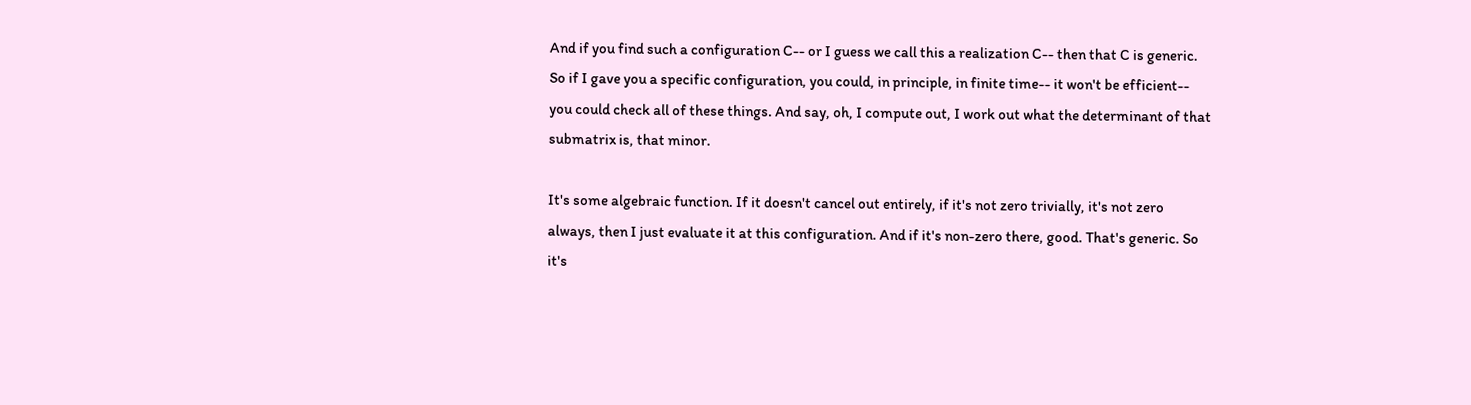And if you find such a configuration C-- or I guess we call this a realization C-- then that C is generic. So if I gave you a specific configuration, you could, in principle, in finite time-- it won't be efficient-- you could check all of these things. And say, oh, I compute out, I work out what the determinant of that submatrix is, that minor.

It's some algebraic function. If it doesn't cancel out entirely, if it's not zero trivially, it's not zero always, then I just evaluate it at this configuration. And if it's non-zero there, good. That's generic. So it's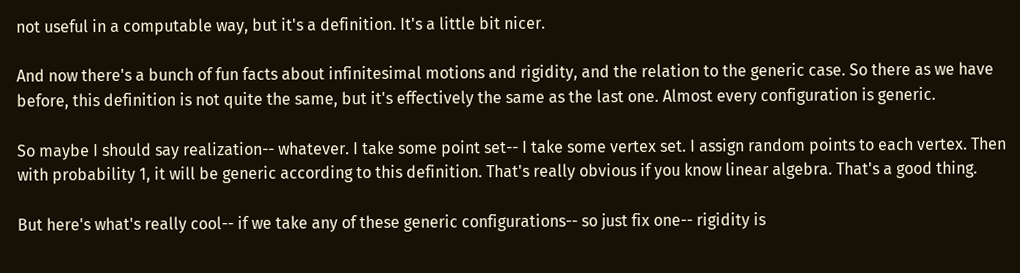not useful in a computable way, but it's a definition. It's a little bit nicer.

And now there's a bunch of fun facts about infinitesimal motions and rigidity, and the relation to the generic case. So there as we have before, this definition is not quite the same, but it's effectively the same as the last one. Almost every configuration is generic.

So maybe I should say realization-- whatever. I take some point set-- I take some vertex set. I assign random points to each vertex. Then with probability 1, it will be generic according to this definition. That's really obvious if you know linear algebra. That's a good thing.

But here's what's really cool-- if we take any of these generic configurations-- so just fix one-- rigidity is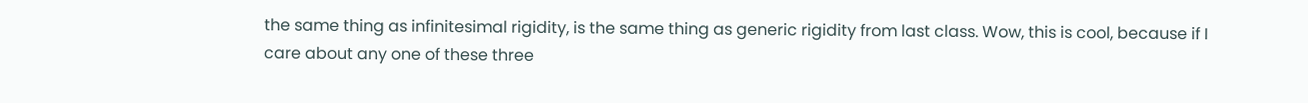the same thing as infinitesimal rigidity, is the same thing as generic rigidity from last class. Wow, this is cool, because if I care about any one of these three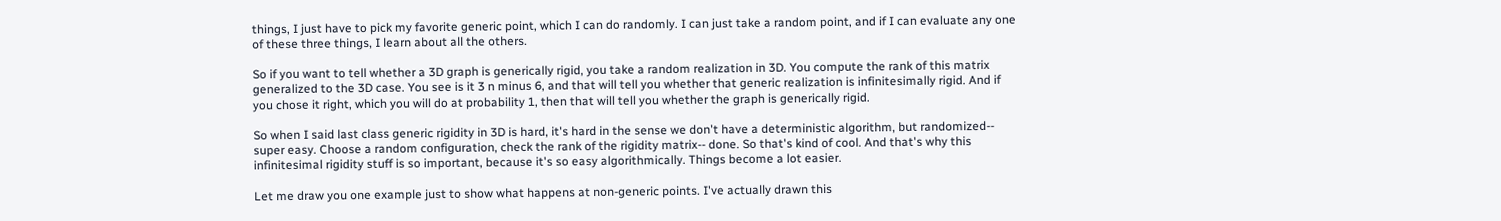things, I just have to pick my favorite generic point, which I can do randomly. I can just take a random point, and if I can evaluate any one of these three things, I learn about all the others.

So if you want to tell whether a 3D graph is generically rigid, you take a random realization in 3D. You compute the rank of this matrix generalized to the 3D case. You see is it 3 n minus 6, and that will tell you whether that generic realization is infinitesimally rigid. And if you chose it right, which you will do at probability 1, then that will tell you whether the graph is generically rigid.

So when I said last class generic rigidity in 3D is hard, it's hard in the sense we don't have a deterministic algorithm, but randomized-- super easy. Choose a random configuration, check the rank of the rigidity matrix-- done. So that's kind of cool. And that's why this infinitesimal rigidity stuff is so important, because it's so easy algorithmically. Things become a lot easier.

Let me draw you one example just to show what happens at non-generic points. I've actually drawn this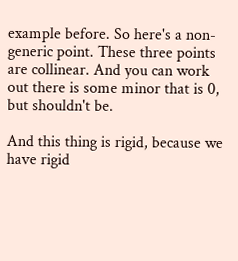example before. So here's a non-generic point. These three points are collinear. And you can work out there is some minor that is 0, but shouldn't be.

And this thing is rigid, because we have rigid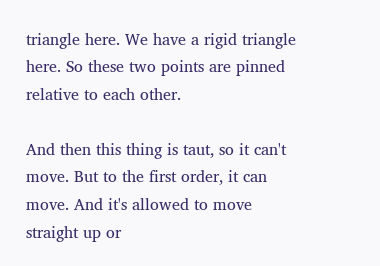triangle here. We have a rigid triangle here. So these two points are pinned relative to each other.

And then this thing is taut, so it can't move. But to the first order, it can move. And it's allowed to move straight up or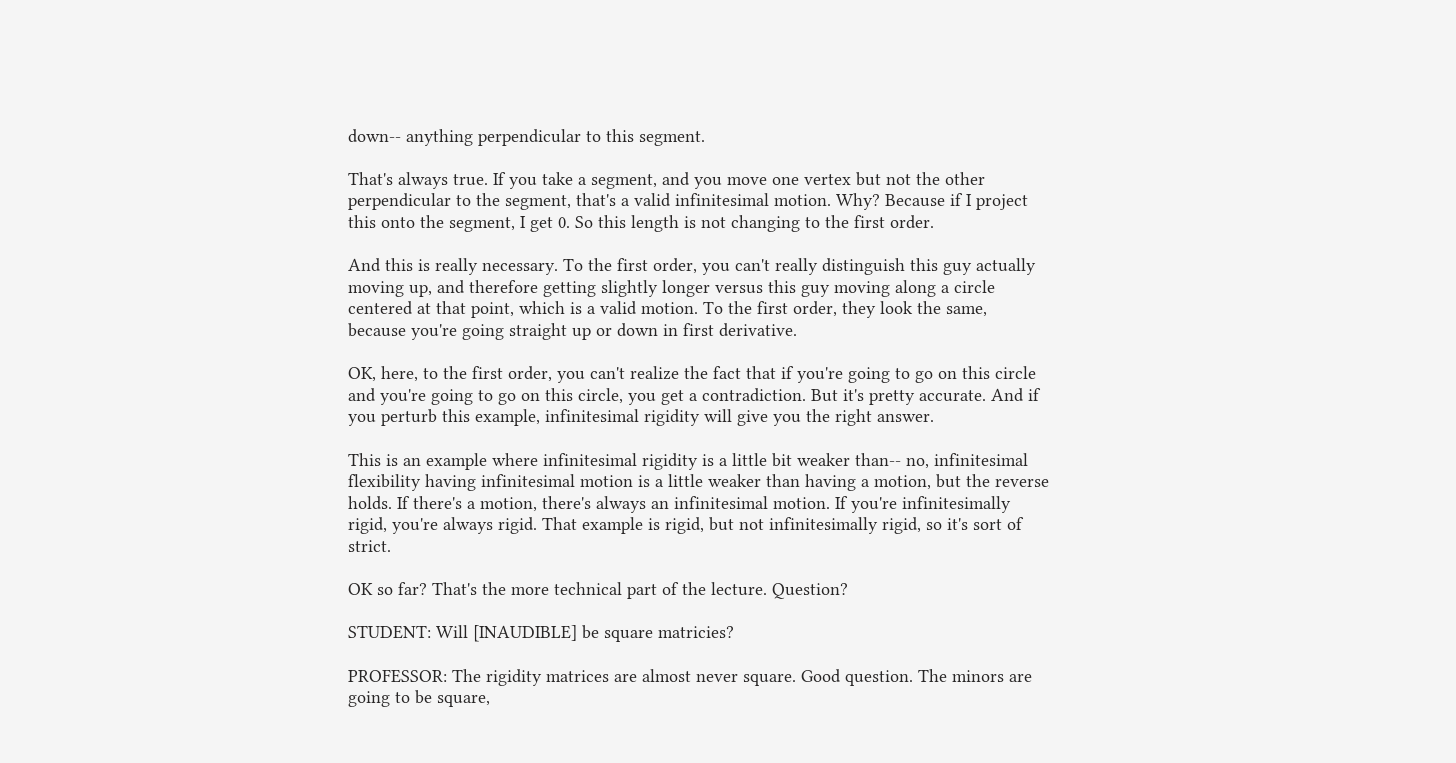down-- anything perpendicular to this segment.

That's always true. If you take a segment, and you move one vertex but not the other perpendicular to the segment, that's a valid infinitesimal motion. Why? Because if I project this onto the segment, I get 0. So this length is not changing to the first order.

And this is really necessary. To the first order, you can't really distinguish this guy actually moving up, and therefore getting slightly longer versus this guy moving along a circle centered at that point, which is a valid motion. To the first order, they look the same, because you're going straight up or down in first derivative.

OK, here, to the first order, you can't realize the fact that if you're going to go on this circle and you're going to go on this circle, you get a contradiction. But it's pretty accurate. And if you perturb this example, infinitesimal rigidity will give you the right answer.

This is an example where infinitesimal rigidity is a little bit weaker than-- no, infinitesimal flexibility having infinitesimal motion is a little weaker than having a motion, but the reverse holds. If there's a motion, there's always an infinitesimal motion. If you're infinitesimally rigid, you're always rigid. That example is rigid, but not infinitesimally rigid, so it's sort of strict.

OK so far? That's the more technical part of the lecture. Question?

STUDENT: Will [INAUDIBLE] be square matricies?

PROFESSOR: The rigidity matrices are almost never square. Good question. The minors are going to be square,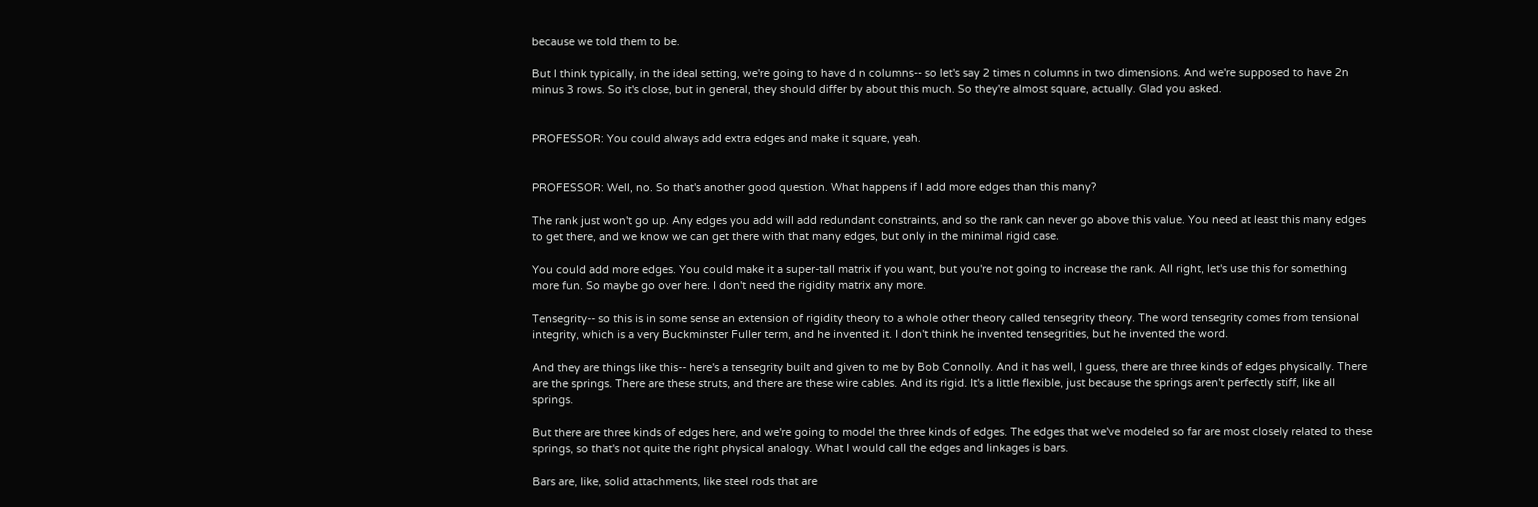because we told them to be.

But I think typically, in the ideal setting, we're going to have d n columns-- so let's say 2 times n columns in two dimensions. And we're supposed to have 2n minus 3 rows. So it's close, but in general, they should differ by about this much. So they're almost square, actually. Glad you asked.


PROFESSOR: You could always add extra edges and make it square, yeah.


PROFESSOR: Well, no. So that's another good question. What happens if I add more edges than this many?

The rank just won't go up. Any edges you add will add redundant constraints, and so the rank can never go above this value. You need at least this many edges to get there, and we know we can get there with that many edges, but only in the minimal rigid case.

You could add more edges. You could make it a super-tall matrix if you want, but you're not going to increase the rank. All right, let's use this for something more fun. So maybe go over here. I don't need the rigidity matrix any more.

Tensegrity-- so this is in some sense an extension of rigidity theory to a whole other theory called tensegrity theory. The word tensegrity comes from tensional integrity, which is a very Buckminster Fuller term, and he invented it. I don't think he invented tensegrities, but he invented the word.

And they are things like this-- here's a tensegrity built and given to me by Bob Connolly. And it has well, I guess, there are three kinds of edges physically. There are the springs. There are these struts, and there are these wire cables. And its rigid. It's a little flexible, just because the springs aren't perfectly stiff, like all springs.

But there are three kinds of edges here, and we're going to model the three kinds of edges. The edges that we've modeled so far are most closely related to these springs, so that's not quite the right physical analogy. What I would call the edges and linkages is bars.

Bars are, like, solid attachments, like steel rods that are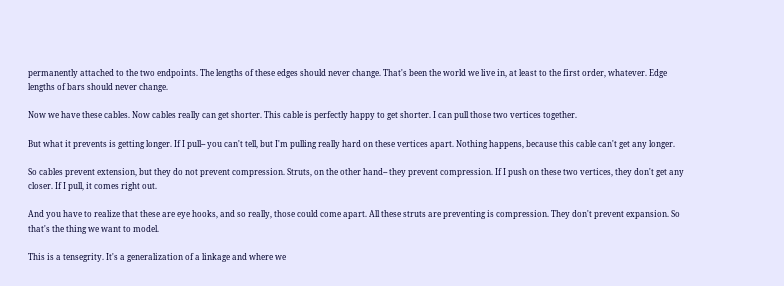permanently attached to the two endpoints. The lengths of these edges should never change. That's been the world we live in, at least to the first order, whatever. Edge lengths of bars should never change.

Now we have these cables. Now cables really can get shorter. This cable is perfectly happy to get shorter. I can pull those two vertices together.

But what it prevents is getting longer. If I pull-- you can't tell, but I'm pulling really hard on these vertices apart. Nothing happens, because this cable can't get any longer.

So cables prevent extension, but they do not prevent compression. Struts, on the other hand-- they prevent compression. If I push on these two vertices, they don't get any closer. If I pull, it comes right out.

And you have to realize that these are eye hooks, and so really, those could come apart. All these struts are preventing is compression. They don't prevent expansion. So that's the thing we want to model.

This is a tensegrity. It's a generalization of a linkage and where we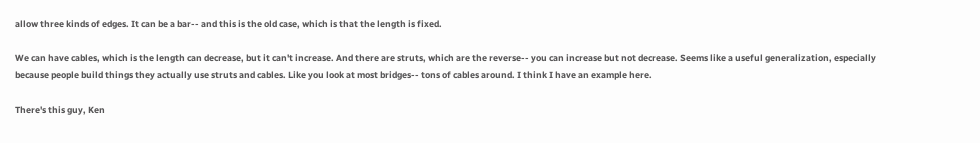allow three kinds of edges. It can be a bar-- and this is the old case, which is that the length is fixed.

We can have cables, which is the length can decrease, but it can't increase. And there are struts, which are the reverse-- you can increase but not decrease. Seems like a useful generalization, especially because people build things they actually use struts and cables. Like you look at most bridges-- tons of cables around. I think I have an example here.

There's this guy, Ken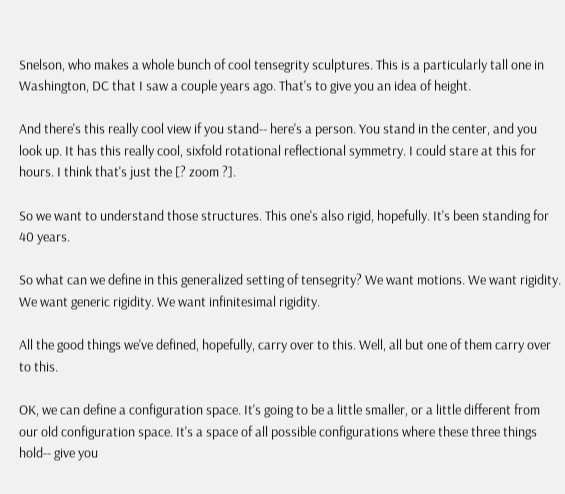Snelson, who makes a whole bunch of cool tensegrity sculptures. This is a particularly tall one in Washington, DC that I saw a couple years ago. That's to give you an idea of height.

And there's this really cool view if you stand-- here's a person. You stand in the center, and you look up. It has this really cool, sixfold rotational reflectional symmetry. I could stare at this for hours. I think that's just the [? zoom ?].

So we want to understand those structures. This one's also rigid, hopefully. It's been standing for 40 years.

So what can we define in this generalized setting of tensegrity? We want motions. We want rigidity. We want generic rigidity. We want infinitesimal rigidity.

All the good things we've defined, hopefully, carry over to this. Well, all but one of them carry over to this.

OK, we can define a configuration space. It's going to be a little smaller, or a little different from our old configuration space. It's a space of all possible configurations where these three things hold-- give you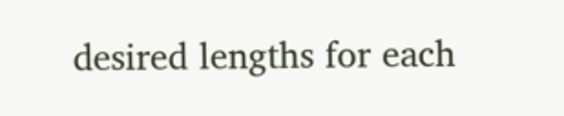desired lengths for each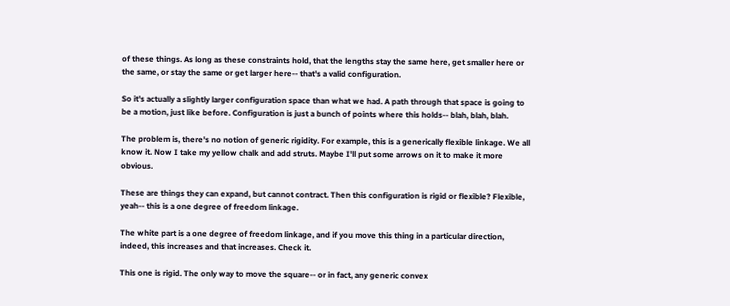of these things. As long as these constraints hold, that the lengths stay the same here, get smaller here or the same, or stay the same or get larger here-- that's a valid configuration.

So it's actually a slightly larger configuration space than what we had. A path through that space is going to be a motion, just like before. Configuration is just a bunch of points where this holds-- blah, blah, blah.

The problem is, there's no notion of generic rigidity. For example, this is a generically flexible linkage. We all know it. Now I take my yellow chalk and add struts. Maybe I'll put some arrows on it to make it more obvious.

These are things they can expand, but cannot contract. Then this configuration is rigid or flexible? Flexible, yeah-- this is a one degree of freedom linkage.

The white part is a one degree of freedom linkage, and if you move this thing in a particular direction, indeed, this increases and that increases. Check it.

This one is rigid. The only way to move the square-- or in fact, any generic convex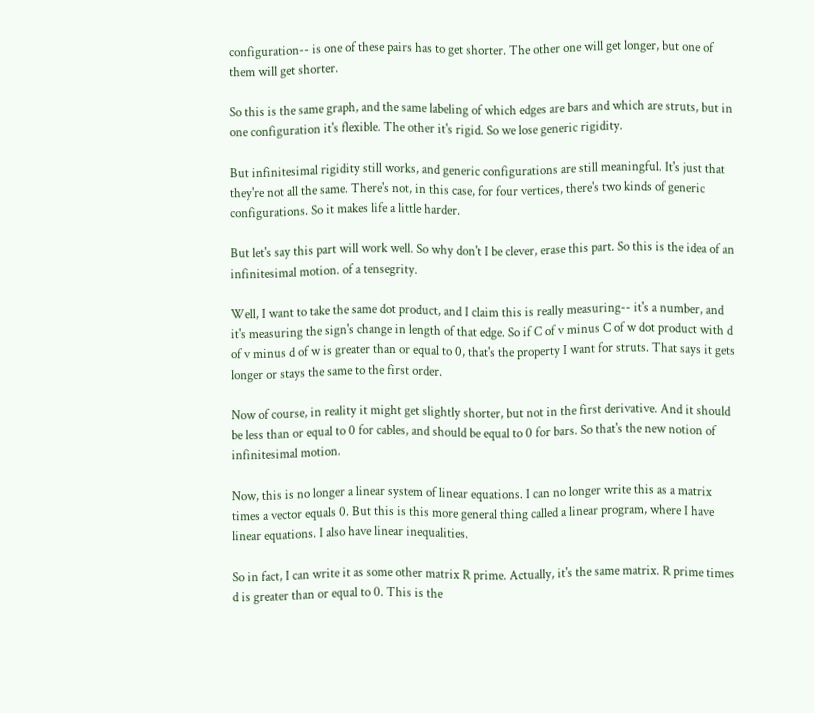configuration-- is one of these pairs has to get shorter. The other one will get longer, but one of them will get shorter.

So this is the same graph, and the same labeling of which edges are bars and which are struts, but in one configuration it's flexible. The other it's rigid. So we lose generic rigidity.

But infinitesimal rigidity still works, and generic configurations are still meaningful. It's just that they're not all the same. There's not, in this case, for four vertices, there's two kinds of generic configurations. So it makes life a little harder.

But let's say this part will work well. So why don't I be clever, erase this part. So this is the idea of an infinitesimal motion. of a tensegrity.

Well, I want to take the same dot product, and I claim this is really measuring-- it's a number, and it's measuring the sign's change in length of that edge. So if C of v minus C of w dot product with d of v minus d of w is greater than or equal to 0, that's the property I want for struts. That says it gets longer or stays the same to the first order.

Now of course, in reality it might get slightly shorter, but not in the first derivative. And it should be less than or equal to 0 for cables, and should be equal to 0 for bars. So that's the new notion of infinitesimal motion.

Now, this is no longer a linear system of linear equations. I can no longer write this as a matrix times a vector equals 0. But this is this more general thing called a linear program, where I have linear equations. I also have linear inequalities.

So in fact, I can write it as some other matrix R prime. Actually, it's the same matrix. R prime times d is greater than or equal to 0. This is the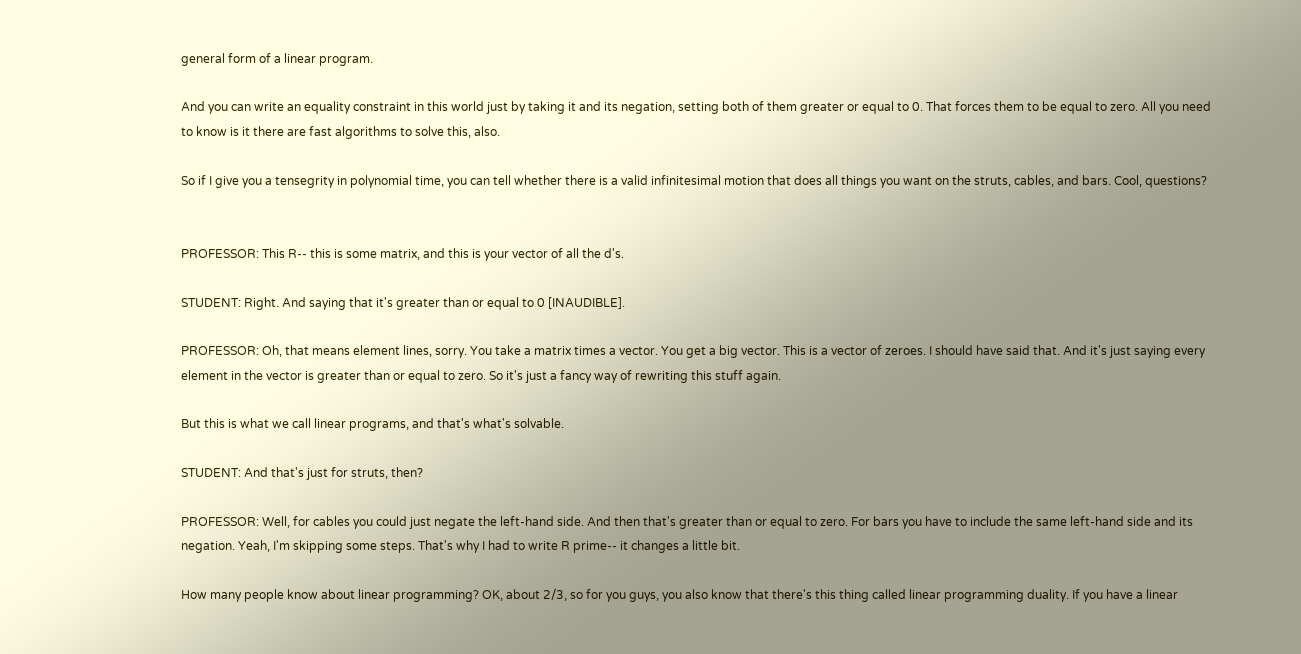general form of a linear program.

And you can write an equality constraint in this world just by taking it and its negation, setting both of them greater or equal to 0. That forces them to be equal to zero. All you need to know is it there are fast algorithms to solve this, also.

So if I give you a tensegrity in polynomial time, you can tell whether there is a valid infinitesimal motion that does all things you want on the struts, cables, and bars. Cool, questions?


PROFESSOR: This R-- this is some matrix, and this is your vector of all the d's.

STUDENT: Right. And saying that it's greater than or equal to 0 [INAUDIBLE].

PROFESSOR: Oh, that means element lines, sorry. You take a matrix times a vector. You get a big vector. This is a vector of zeroes. I should have said that. And it's just saying every element in the vector is greater than or equal to zero. So it's just a fancy way of rewriting this stuff again.

But this is what we call linear programs, and that's what's solvable.

STUDENT: And that's just for struts, then?

PROFESSOR: Well, for cables you could just negate the left-hand side. And then that's greater than or equal to zero. For bars you have to include the same left-hand side and its negation. Yeah, I'm skipping some steps. That's why I had to write R prime-- it changes a little bit.

How many people know about linear programming? OK, about 2/3, so for you guys, you also know that there's this thing called linear programming duality. If you have a linear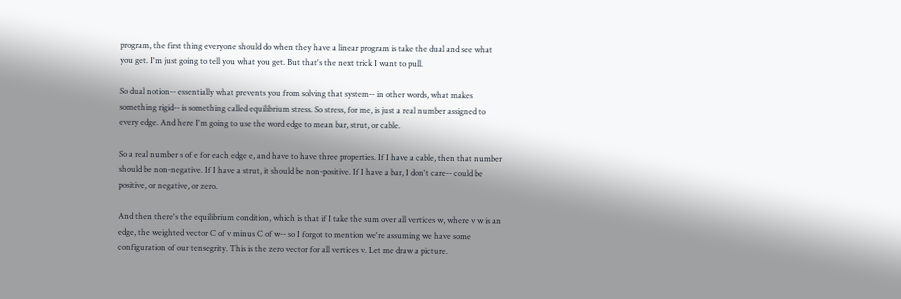program, the first thing everyone should do when they have a linear program is take the dual and see what you get. I'm just going to tell you what you get. But that's the next trick I want to pull.

So dual notion-- essentially what prevents you from solving that system-- in other words, what makes something rigid-- is something called equilibrium stress. So stress, for me, is just a real number assigned to every edge. And here I'm going to use the word edge to mean bar, strut, or cable.

So a real number s of e for each edge e, and have to have three properties. If I have a cable, then that number should be non-negative. If I have a strut, it should be non-positive. If I have a bar, I don't care-- could be positive, or negative, or zero.

And then there's the equilibrium condition, which is that if I take the sum over all vertices w, where v w is an edge, the weighted vector C of v minus C of w-- so I forgot to mention we're assuming we have some configuration of our tensegrity. This is the zero vector for all vertices v. Let me draw a picture.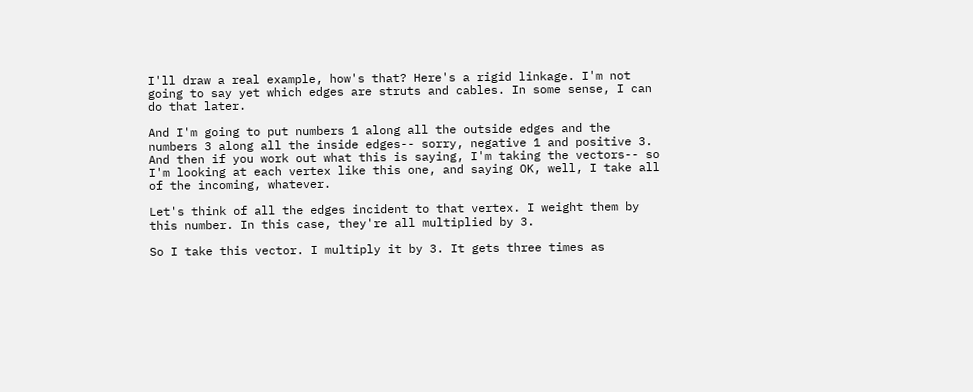I'll draw a real example, how's that? Here's a rigid linkage. I'm not going to say yet which edges are struts and cables. In some sense, I can do that later.

And I'm going to put numbers 1 along all the outside edges and the numbers 3 along all the inside edges-- sorry, negative 1 and positive 3. And then if you work out what this is saying, I'm taking the vectors-- so I'm looking at each vertex like this one, and saying OK, well, I take all of the incoming, whatever.

Let's think of all the edges incident to that vertex. I weight them by this number. In this case, they're all multiplied by 3.

So I take this vector. I multiply it by 3. It gets three times as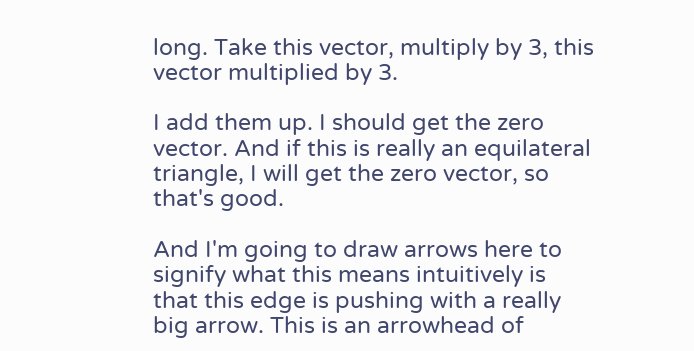long. Take this vector, multiply by 3, this vector multiplied by 3.

I add them up. I should get the zero vector. And if this is really an equilateral triangle, I will get the zero vector, so that's good.

And I'm going to draw arrows here to signify what this means intuitively is that this edge is pushing with a really big arrow. This is an arrowhead of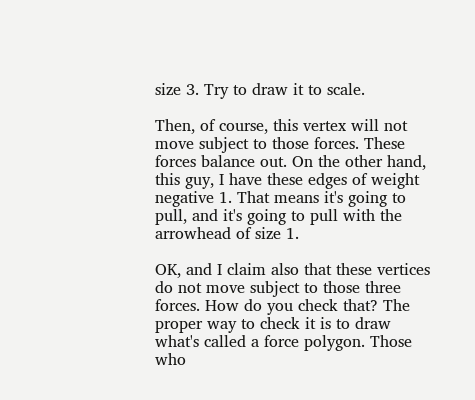size 3. Try to draw it to scale.

Then, of course, this vertex will not move subject to those forces. These forces balance out. On the other hand, this guy, I have these edges of weight negative 1. That means it's going to pull, and it's going to pull with the arrowhead of size 1.

OK, and I claim also that these vertices do not move subject to those three forces. How do you check that? The proper way to check it is to draw what's called a force polygon. Those who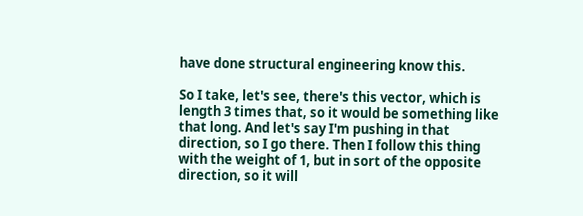have done structural engineering know this.

So I take, let's see, there's this vector, which is length 3 times that, so it would be something like that long. And let's say I'm pushing in that direction, so I go there. Then I follow this thing with the weight of 1, but in sort of the opposite direction, so it will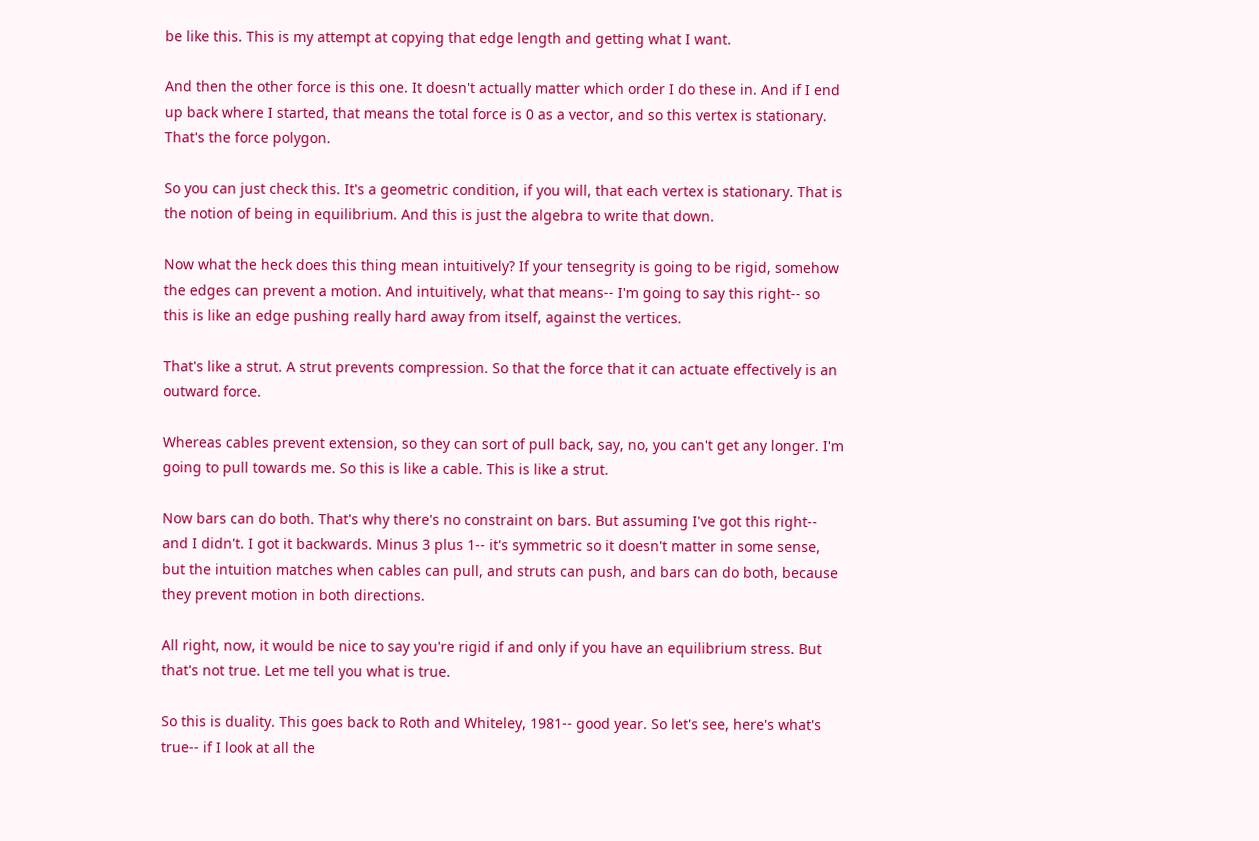be like this. This is my attempt at copying that edge length and getting what I want.

And then the other force is this one. It doesn't actually matter which order I do these in. And if I end up back where I started, that means the total force is 0 as a vector, and so this vertex is stationary. That's the force polygon.

So you can just check this. It's a geometric condition, if you will, that each vertex is stationary. That is the notion of being in equilibrium. And this is just the algebra to write that down.

Now what the heck does this thing mean intuitively? If your tensegrity is going to be rigid, somehow the edges can prevent a motion. And intuitively, what that means-- I'm going to say this right-- so this is like an edge pushing really hard away from itself, against the vertices.

That's like a strut. A strut prevents compression. So that the force that it can actuate effectively is an outward force.

Whereas cables prevent extension, so they can sort of pull back, say, no, you can't get any longer. I'm going to pull towards me. So this is like a cable. This is like a strut.

Now bars can do both. That's why there's no constraint on bars. But assuming I've got this right-- and I didn't. I got it backwards. Minus 3 plus 1-- it's symmetric so it doesn't matter in some sense, but the intuition matches when cables can pull, and struts can push, and bars can do both, because they prevent motion in both directions.

All right, now, it would be nice to say you're rigid if and only if you have an equilibrium stress. But that's not true. Let me tell you what is true.

So this is duality. This goes back to Roth and Whiteley, 1981-- good year. So let's see, here's what's true-- if I look at all the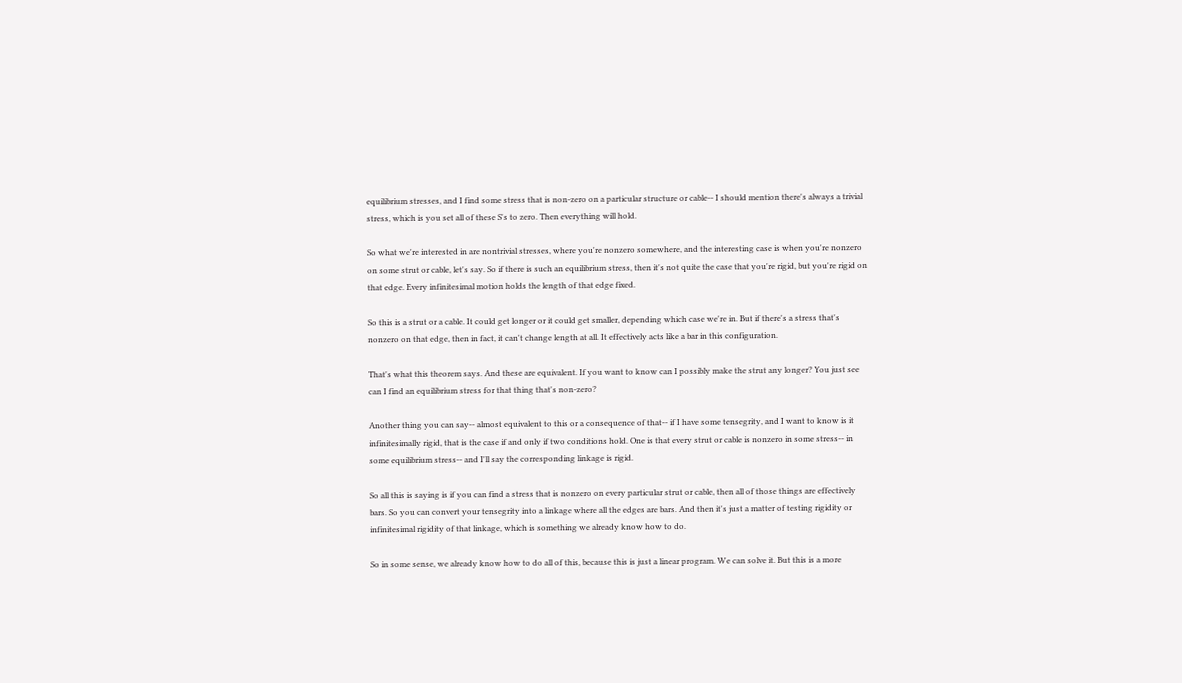equilibrium stresses, and I find some stress that is non-zero on a particular structure or cable-- I should mention there's always a trivial stress, which is you set all of these S's to zero. Then everything will hold.

So what we're interested in are nontrivial stresses, where you're nonzero somewhere, and the interesting case is when you're nonzero on some strut or cable, let's say. So if there is such an equilibrium stress, then it's not quite the case that you're rigid, but you're rigid on that edge. Every infinitesimal motion holds the length of that edge fixed.

So this is a strut or a cable. It could get longer or it could get smaller, depending which case we're in. But if there's a stress that's nonzero on that edge, then in fact, it can't change length at all. It effectively acts like a bar in this configuration.

That's what this theorem says. And these are equivalent. If you want to know can I possibly make the strut any longer? You just see can I find an equilibrium stress for that thing that's non-zero?

Another thing you can say-- almost equivalent to this or a consequence of that-- if I have some tensegrity, and I want to know is it infinitesimally rigid, that is the case if and only if two conditions hold. One is that every strut or cable is nonzero in some stress-- in some equilibrium stress-- and I'll say the corresponding linkage is rigid.

So all this is saying is if you can find a stress that is nonzero on every particular strut or cable, then all of those things are effectively bars. So you can convert your tensegrity into a linkage where all the edges are bars. And then it's just a matter of testing rigidity or infinitesimal rigidity of that linkage, which is something we already know how to do.

So in some sense, we already know how to do all of this, because this is just a linear program. We can solve it. But this is a more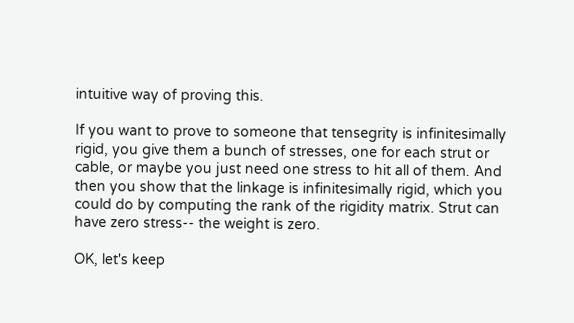intuitive way of proving this.

If you want to prove to someone that tensegrity is infinitesimally rigid, you give them a bunch of stresses, one for each strut or cable, or maybe you just need one stress to hit all of them. And then you show that the linkage is infinitesimally rigid, which you could do by computing the rank of the rigidity matrix. Strut can have zero stress-- the weight is zero.

OK, let's keep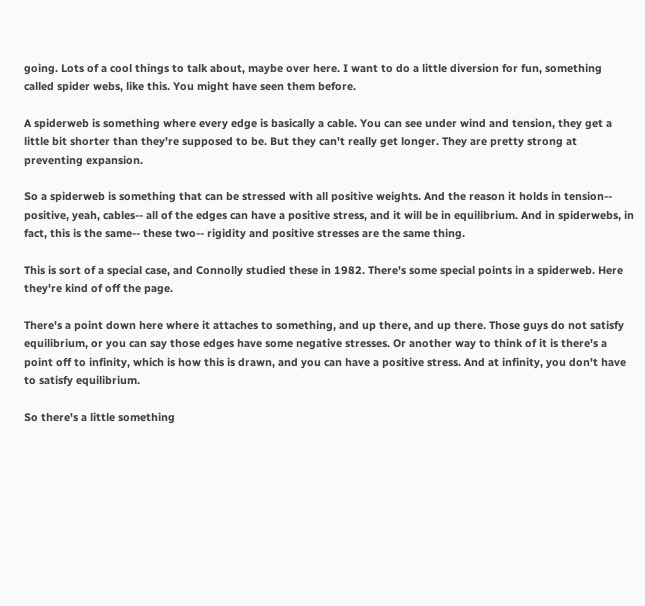going. Lots of a cool things to talk about, maybe over here. I want to do a little diversion for fun, something called spider webs, like this. You might have seen them before.

A spiderweb is something where every edge is basically a cable. You can see under wind and tension, they get a little bit shorter than they're supposed to be. But they can't really get longer. They are pretty strong at preventing expansion.

So a spiderweb is something that can be stressed with all positive weights. And the reason it holds in tension-- positive, yeah, cables-- all of the edges can have a positive stress, and it will be in equilibrium. And in spiderwebs, in fact, this is the same-- these two-- rigidity and positive stresses are the same thing.

This is sort of a special case, and Connolly studied these in 1982. There's some special points in a spiderweb. Here they're kind of off the page.

There's a point down here where it attaches to something, and up there, and up there. Those guys do not satisfy equilibrium, or you can say those edges have some negative stresses. Or another way to think of it is there's a point off to infinity, which is how this is drawn, and you can have a positive stress. And at infinity, you don't have to satisfy equilibrium.

So there's a little something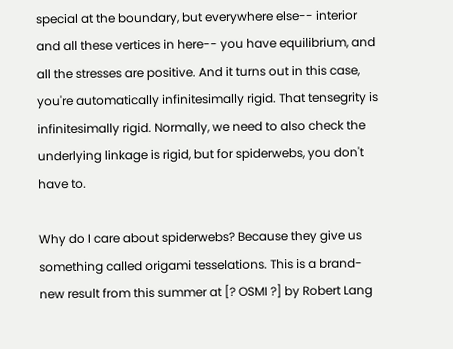special at the boundary, but everywhere else-- interior and all these vertices in here-- you have equilibrium, and all the stresses are positive. And it turns out in this case, you're automatically infinitesimally rigid. That tensegrity is infinitesimally rigid. Normally, we need to also check the underlying linkage is rigid, but for spiderwebs, you don't have to.

Why do I care about spiderwebs? Because they give us something called origami tesselations. This is a brand-new result from this summer at [? OSMI ?] by Robert Lang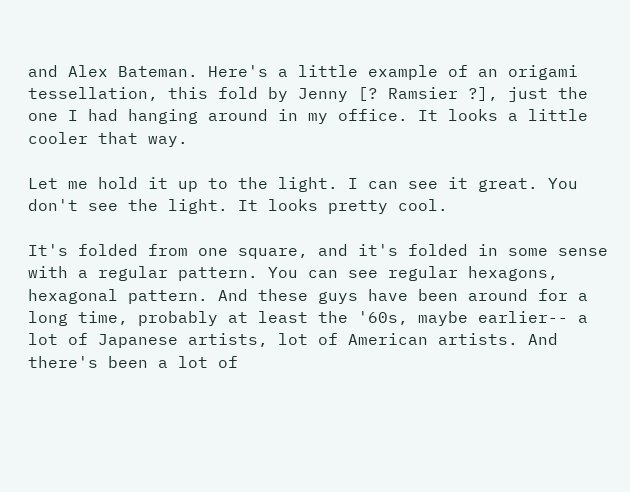and Alex Bateman. Here's a little example of an origami tessellation, this fold by Jenny [? Ramsier ?], just the one I had hanging around in my office. It looks a little cooler that way.

Let me hold it up to the light. I can see it great. You don't see the light. It looks pretty cool.

It's folded from one square, and it's folded in some sense with a regular pattern. You can see regular hexagons, hexagonal pattern. And these guys have been around for a long time, probably at least the '60s, maybe earlier-- a lot of Japanese artists, lot of American artists. And there's been a lot of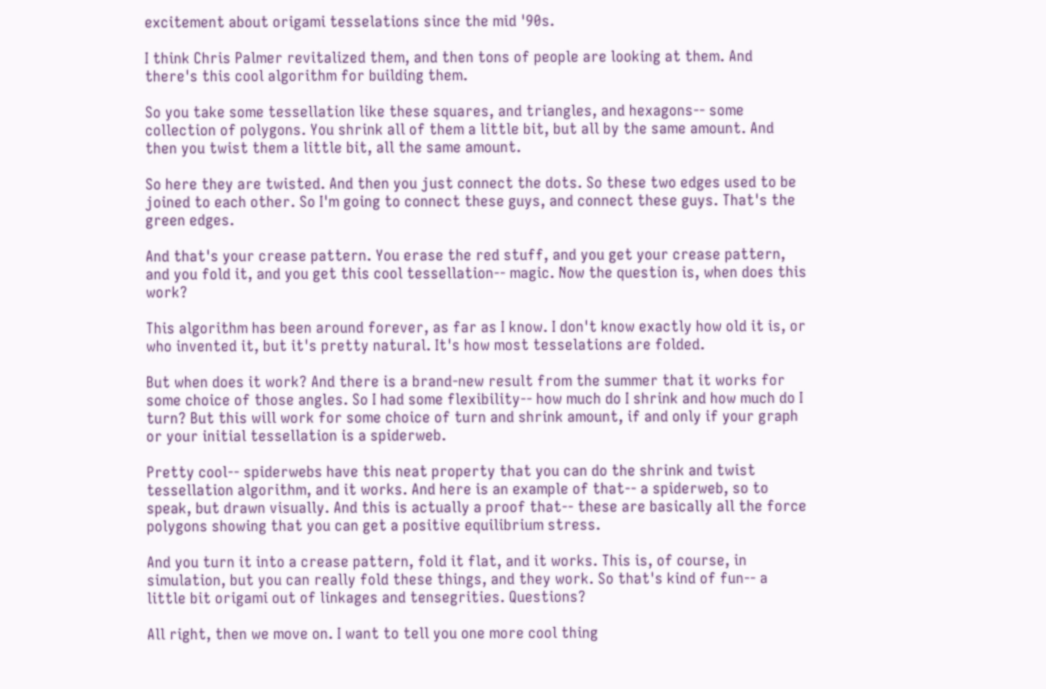excitement about origami tesselations since the mid '90s.

I think Chris Palmer revitalized them, and then tons of people are looking at them. And there's this cool algorithm for building them.

So you take some tessellation like these squares, and triangles, and hexagons-- some collection of polygons. You shrink all of them a little bit, but all by the same amount. And then you twist them a little bit, all the same amount.

So here they are twisted. And then you just connect the dots. So these two edges used to be joined to each other. So I'm going to connect these guys, and connect these guys. That's the green edges.

And that's your crease pattern. You erase the red stuff, and you get your crease pattern, and you fold it, and you get this cool tessellation-- magic. Now the question is, when does this work?

This algorithm has been around forever, as far as I know. I don't know exactly how old it is, or who invented it, but it's pretty natural. It's how most tesselations are folded.

But when does it work? And there is a brand-new result from the summer that it works for some choice of those angles. So I had some flexibility-- how much do I shrink and how much do I turn? But this will work for some choice of turn and shrink amount, if and only if your graph or your initial tessellation is a spiderweb.

Pretty cool-- spiderwebs have this neat property that you can do the shrink and twist tessellation algorithm, and it works. And here is an example of that-- a spiderweb, so to speak, but drawn visually. And this is actually a proof that-- these are basically all the force polygons showing that you can get a positive equilibrium stress.

And you turn it into a crease pattern, fold it flat, and it works. This is, of course, in simulation, but you can really fold these things, and they work. So that's kind of fun-- a little bit origami out of linkages and tensegrities. Questions?

All right, then we move on. I want to tell you one more cool thing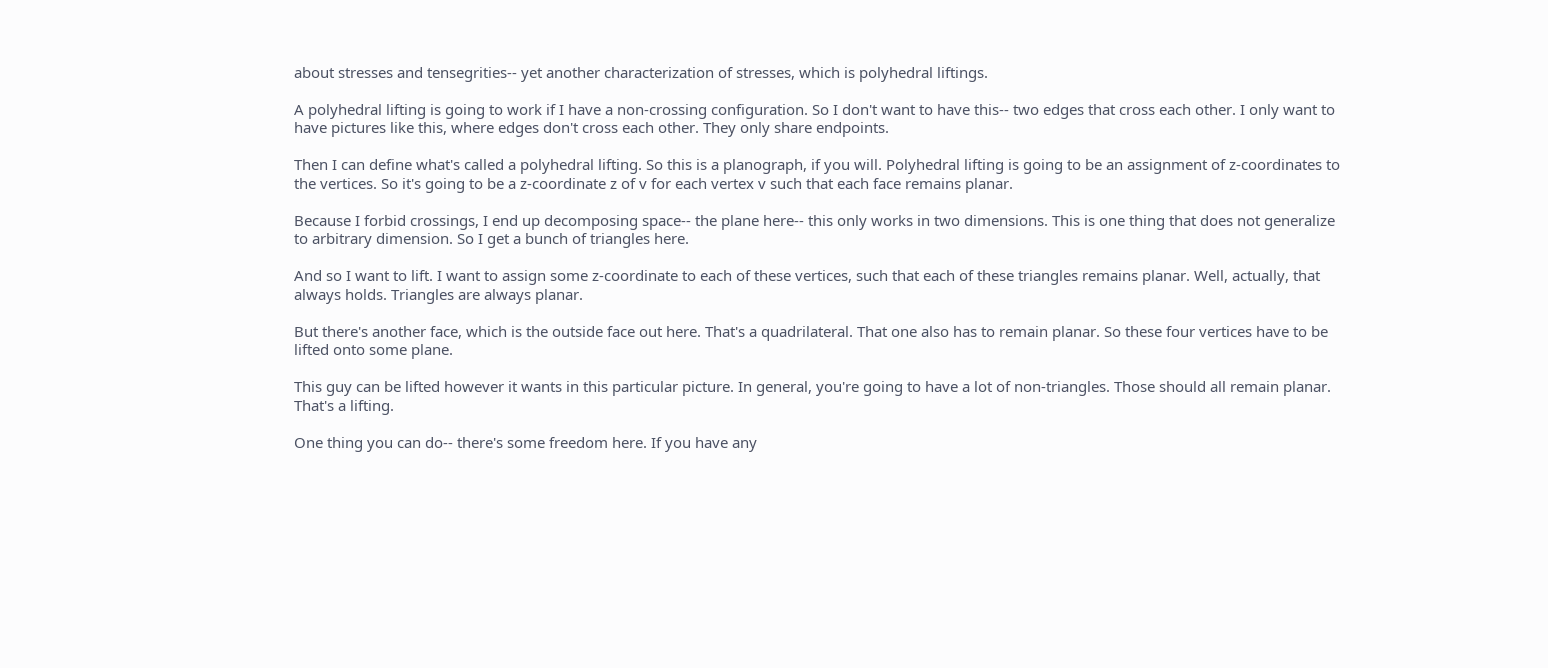about stresses and tensegrities-- yet another characterization of stresses, which is polyhedral liftings.

A polyhedral lifting is going to work if I have a non-crossing configuration. So I don't want to have this-- two edges that cross each other. I only want to have pictures like this, where edges don't cross each other. They only share endpoints.

Then I can define what's called a polyhedral lifting. So this is a planograph, if you will. Polyhedral lifting is going to be an assignment of z-coordinates to the vertices. So it's going to be a z-coordinate z of v for each vertex v such that each face remains planar.

Because I forbid crossings, I end up decomposing space-- the plane here-- this only works in two dimensions. This is one thing that does not generalize to arbitrary dimension. So I get a bunch of triangles here.

And so I want to lift. I want to assign some z-coordinate to each of these vertices, such that each of these triangles remains planar. Well, actually, that always holds. Triangles are always planar.

But there's another face, which is the outside face out here. That's a quadrilateral. That one also has to remain planar. So these four vertices have to be lifted onto some plane.

This guy can be lifted however it wants in this particular picture. In general, you're going to have a lot of non-triangles. Those should all remain planar. That's a lifting.

One thing you can do-- there's some freedom here. If you have any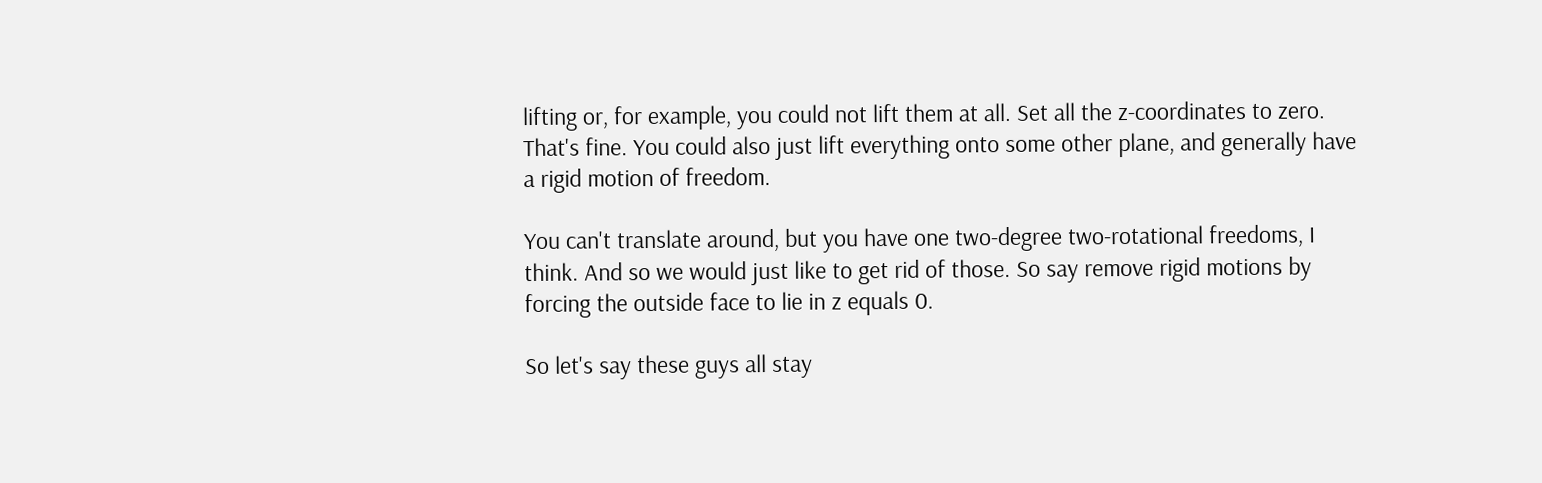lifting or, for example, you could not lift them at all. Set all the z-coordinates to zero. That's fine. You could also just lift everything onto some other plane, and generally have a rigid motion of freedom.

You can't translate around, but you have one two-degree two-rotational freedoms, I think. And so we would just like to get rid of those. So say remove rigid motions by forcing the outside face to lie in z equals 0.

So let's say these guys all stay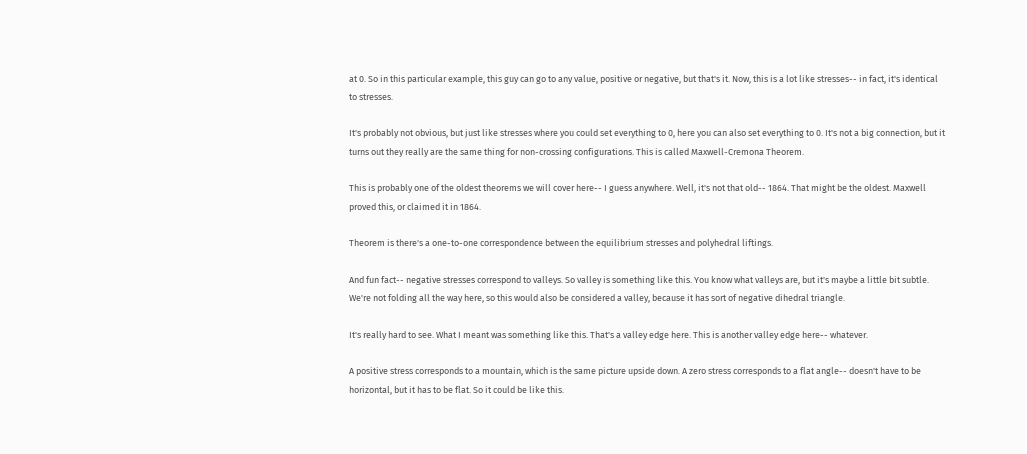at 0. So in this particular example, this guy can go to any value, positive or negative, but that's it. Now, this is a lot like stresses-- in fact, it's identical to stresses.

It's probably not obvious, but just like stresses where you could set everything to 0, here you can also set everything to 0. It's not a big connection, but it turns out they really are the same thing for non-crossing configurations. This is called Maxwell-Cremona Theorem.

This is probably one of the oldest theorems we will cover here-- I guess anywhere. Well, it's not that old-- 1864. That might be the oldest. Maxwell proved this, or claimed it in 1864.

Theorem is there's a one-to-one correspondence between the equilibrium stresses and polyhedral liftings.

And fun fact-- negative stresses correspond to valleys. So valley is something like this. You know what valleys are, but it's maybe a little bit subtle. We're not folding all the way here, so this would also be considered a valley, because it has sort of negative dihedral triangle.

It's really hard to see. What I meant was something like this. That's a valley edge here. This is another valley edge here-- whatever.

A positive stress corresponds to a mountain, which is the same picture upside down. A zero stress corresponds to a flat angle-- doesn't have to be horizontal, but it has to be flat. So it could be like this.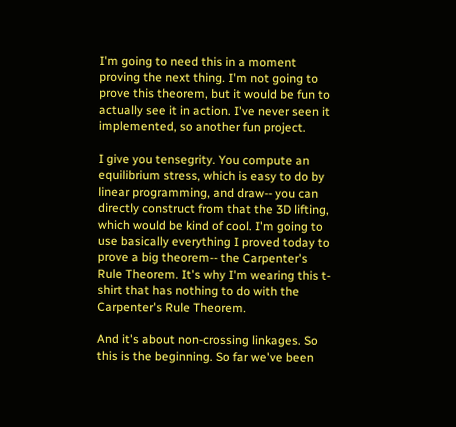I'm going to need this in a moment proving the next thing. I'm not going to prove this theorem, but it would be fun to actually see it in action. I've never seen it implemented, so another fun project.

I give you tensegrity. You compute an equilibrium stress, which is easy to do by linear programming, and draw-- you can directly construct from that the 3D lifting, which would be kind of cool. I'm going to use basically everything I proved today to prove a big theorem-- the Carpenter's Rule Theorem. It's why I'm wearing this t-shirt that has nothing to do with the Carpenter's Rule Theorem.

And it's about non-crossing linkages. So this is the beginning. So far we've been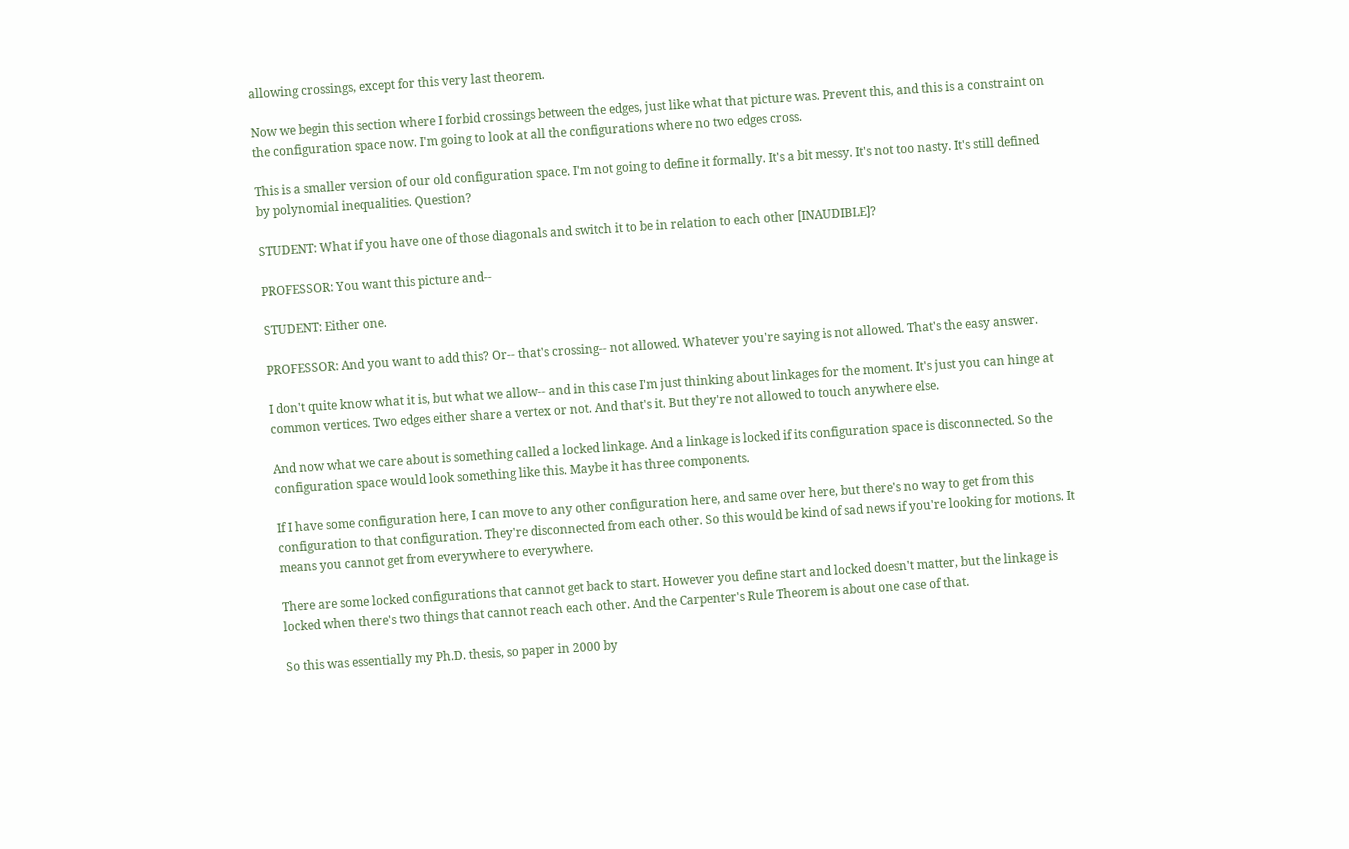allowing crossings, except for this very last theorem.

Now we begin this section where I forbid crossings between the edges, just like what that picture was. Prevent this, and this is a constraint on the configuration space now. I'm going to look at all the configurations where no two edges cross.

This is a smaller version of our old configuration space. I'm not going to define it formally. It's a bit messy. It's not too nasty. It's still defined by polynomial inequalities. Question?

STUDENT: What if you have one of those diagonals and switch it to be in relation to each other [INAUDIBLE]?

PROFESSOR: You want this picture and--

STUDENT: Either one.

PROFESSOR: And you want to add this? Or-- that's crossing-- not allowed. Whatever you're saying is not allowed. That's the easy answer.

I don't quite know what it is, but what we allow-- and in this case I'm just thinking about linkages for the moment. It's just you can hinge at common vertices. Two edges either share a vertex or not. And that's it. But they're not allowed to touch anywhere else.

And now what we care about is something called a locked linkage. And a linkage is locked if its configuration space is disconnected. So the configuration space would look something like this. Maybe it has three components.

If I have some configuration here, I can move to any other configuration here, and same over here, but there's no way to get from this configuration to that configuration. They're disconnected from each other. So this would be kind of sad news if you're looking for motions. It means you cannot get from everywhere to everywhere.

There are some locked configurations that cannot get back to start. However you define start and locked doesn't matter, but the linkage is locked when there's two things that cannot reach each other. And the Carpenter's Rule Theorem is about one case of that.

So this was essentially my Ph.D. thesis, so paper in 2000 by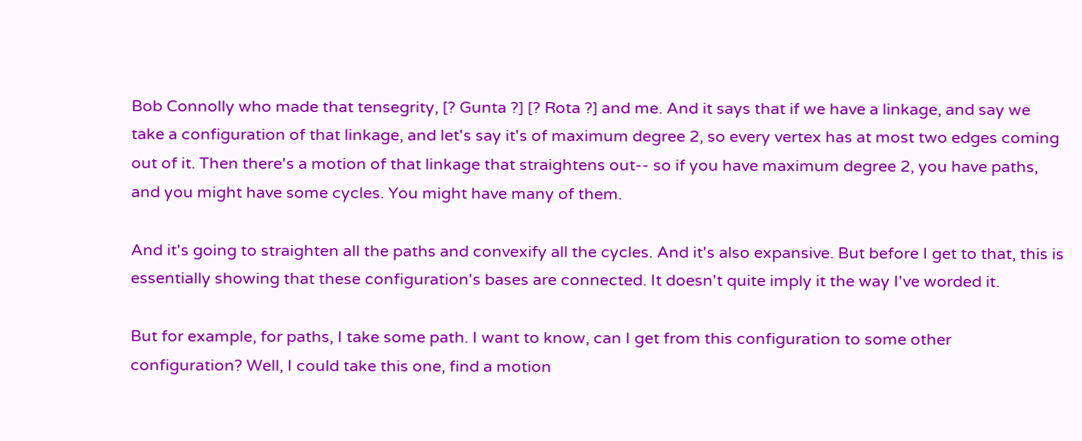Bob Connolly who made that tensegrity, [? Gunta ?] [? Rota ?] and me. And it says that if we have a linkage, and say we take a configuration of that linkage, and let's say it's of maximum degree 2, so every vertex has at most two edges coming out of it. Then there's a motion of that linkage that straightens out-- so if you have maximum degree 2, you have paths, and you might have some cycles. You might have many of them.

And it's going to straighten all the paths and convexify all the cycles. And it's also expansive. But before I get to that, this is essentially showing that these configuration's bases are connected. It doesn't quite imply it the way I've worded it.

But for example, for paths, I take some path. I want to know, can I get from this configuration to some other configuration? Well, I could take this one, find a motion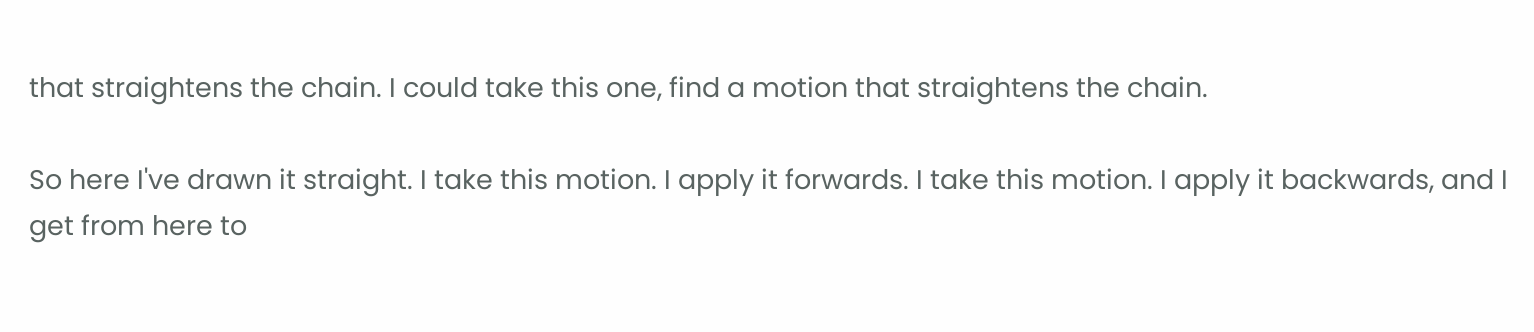that straightens the chain. I could take this one, find a motion that straightens the chain.

So here I've drawn it straight. I take this motion. I apply it forwards. I take this motion. I apply it backwards, and I get from here to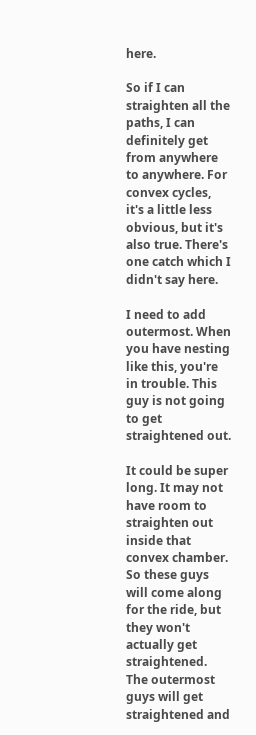here.

So if I can straighten all the paths, I can definitely get from anywhere to anywhere. For convex cycles, it's a little less obvious, but it's also true. There's one catch which I didn't say here.

I need to add outermost. When you have nesting like this, you're in trouble. This guy is not going to get straightened out.

It could be super long. It may not have room to straighten out inside that convex chamber. So these guys will come along for the ride, but they won't actually get straightened. The outermost guys will get straightened and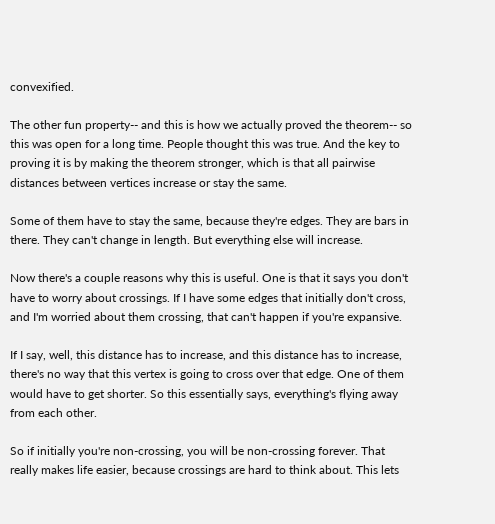convexified.

The other fun property-- and this is how we actually proved the theorem-- so this was open for a long time. People thought this was true. And the key to proving it is by making the theorem stronger, which is that all pairwise distances between vertices increase or stay the same.

Some of them have to stay the same, because they're edges. They are bars in there. They can't change in length. But everything else will increase.

Now there's a couple reasons why this is useful. One is that it says you don't have to worry about crossings. If I have some edges that initially don't cross, and I'm worried about them crossing, that can't happen if you're expansive.

If I say, well, this distance has to increase, and this distance has to increase, there's no way that this vertex is going to cross over that edge. One of them would have to get shorter. So this essentially says, everything's flying away from each other.

So if initially you're non-crossing, you will be non-crossing forever. That really makes life easier, because crossings are hard to think about. This lets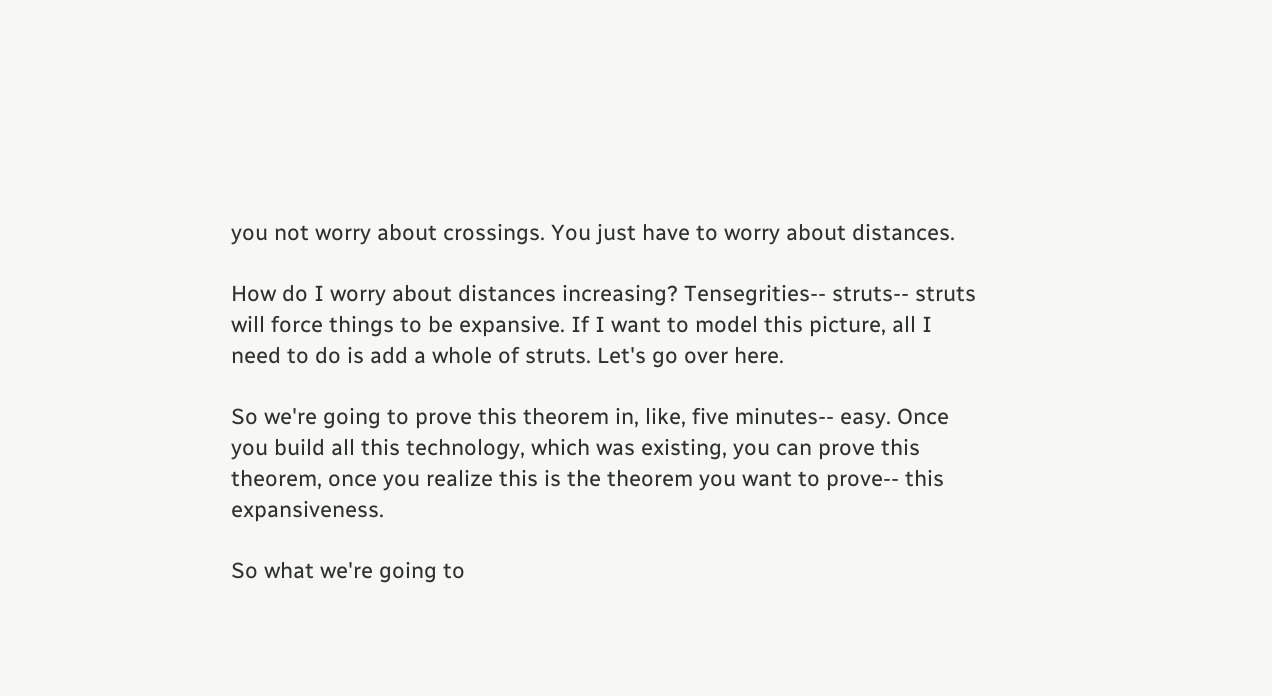you not worry about crossings. You just have to worry about distances.

How do I worry about distances increasing? Tensegrities-- struts-- struts will force things to be expansive. If I want to model this picture, all I need to do is add a whole of struts. Let's go over here.

So we're going to prove this theorem in, like, five minutes-- easy. Once you build all this technology, which was existing, you can prove this theorem, once you realize this is the theorem you want to prove-- this expansiveness.

So what we're going to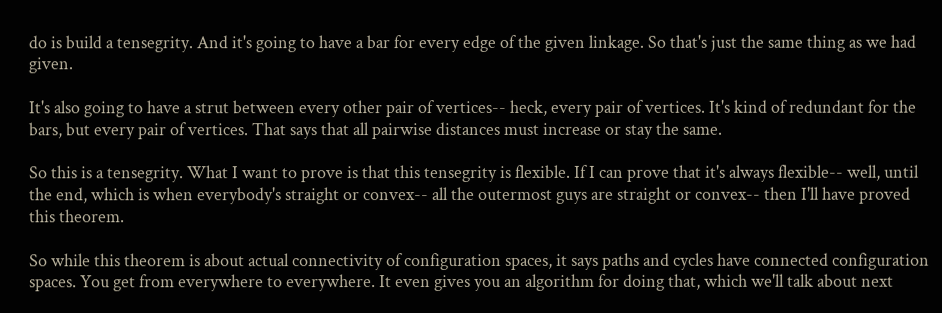do is build a tensegrity. And it's going to have a bar for every edge of the given linkage. So that's just the same thing as we had given.

It's also going to have a strut between every other pair of vertices-- heck, every pair of vertices. It's kind of redundant for the bars, but every pair of vertices. That says that all pairwise distances must increase or stay the same.

So this is a tensegrity. What I want to prove is that this tensegrity is flexible. If I can prove that it's always flexible-- well, until the end, which is when everybody's straight or convex-- all the outermost guys are straight or convex-- then I'll have proved this theorem.

So while this theorem is about actual connectivity of configuration spaces, it says paths and cycles have connected configuration spaces. You get from everywhere to everywhere. It even gives you an algorithm for doing that, which we'll talk about next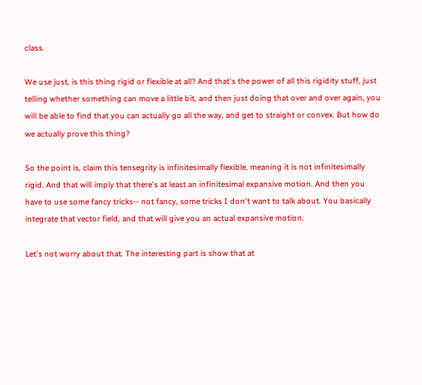class.

We use just, is this thing rigid or flexible at all? And that's the power of all this rigidity stuff, just telling whether something can move a little bit, and then just doing that over and over again, you will be able to find that you can actually go all the way, and get to straight or convex. But how do we actually prove this thing?

So the point is, claim this tensegrity is infinitesimally flexible, meaning it is not infinitesimally rigid. And that will imply that there's at least an infinitesimal expansive motion. And then you have to use some fancy tricks-- not fancy, some tricks I don't want to talk about. You basically integrate that vector field, and that will give you an actual expansive motion.

Let's not worry about that. The interesting part is show that at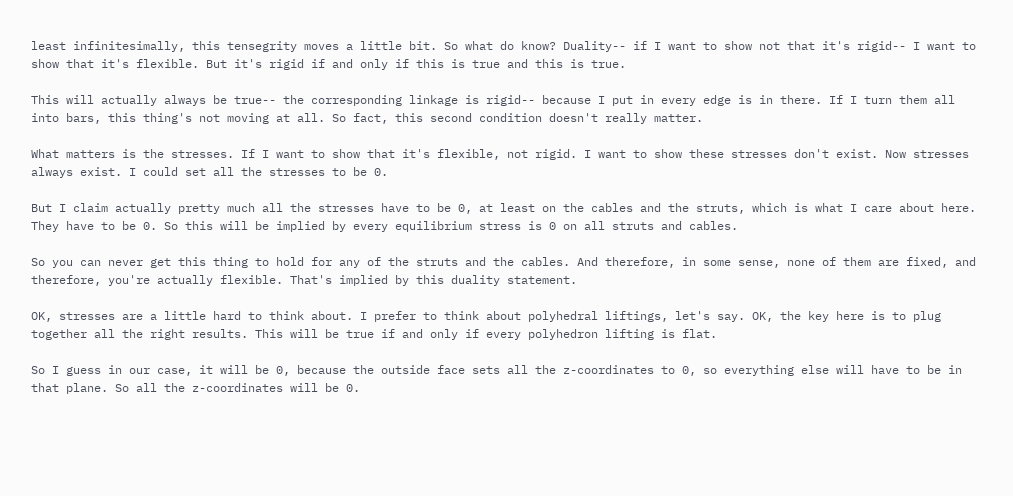least infinitesimally, this tensegrity moves a little bit. So what do know? Duality-- if I want to show not that it's rigid-- I want to show that it's flexible. But it's rigid if and only if this is true and this is true.

This will actually always be true-- the corresponding linkage is rigid-- because I put in every edge is in there. If I turn them all into bars, this thing's not moving at all. So fact, this second condition doesn't really matter.

What matters is the stresses. If I want to show that it's flexible, not rigid. I want to show these stresses don't exist. Now stresses always exist. I could set all the stresses to be 0.

But I claim actually pretty much all the stresses have to be 0, at least on the cables and the struts, which is what I care about here. They have to be 0. So this will be implied by every equilibrium stress is 0 on all struts and cables.

So you can never get this thing to hold for any of the struts and the cables. And therefore, in some sense, none of them are fixed, and therefore, you're actually flexible. That's implied by this duality statement.

OK, stresses are a little hard to think about. I prefer to think about polyhedral liftings, let's say. OK, the key here is to plug together all the right results. This will be true if and only if every polyhedron lifting is flat.

So I guess in our case, it will be 0, because the outside face sets all the z-coordinates to 0, so everything else will have to be in that plane. So all the z-coordinates will be 0.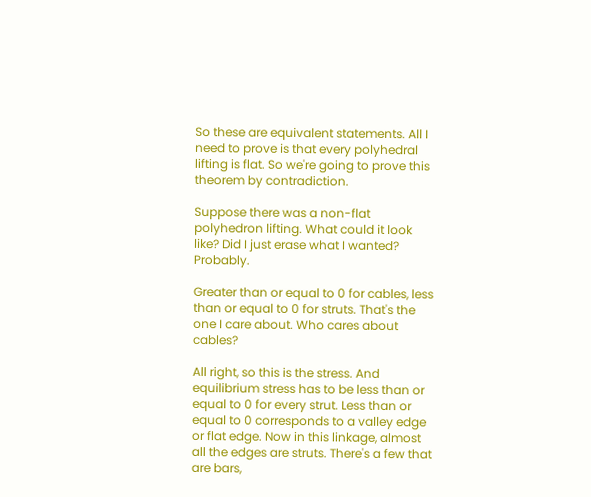So these are equivalent statements. All I need to prove is that every polyhedral lifting is flat. So we're going to prove this theorem by contradiction.

Suppose there was a non-flat polyhedron lifting. What could it look like? Did I just erase what I wanted? Probably.

Greater than or equal to 0 for cables, less than or equal to 0 for struts. That's the one I care about. Who cares about cables?

All right, so this is the stress. And equilibrium stress has to be less than or equal to 0 for every strut. Less than or equal to 0 corresponds to a valley edge or flat edge. Now in this linkage, almost all the edges are struts. There's a few that are bars,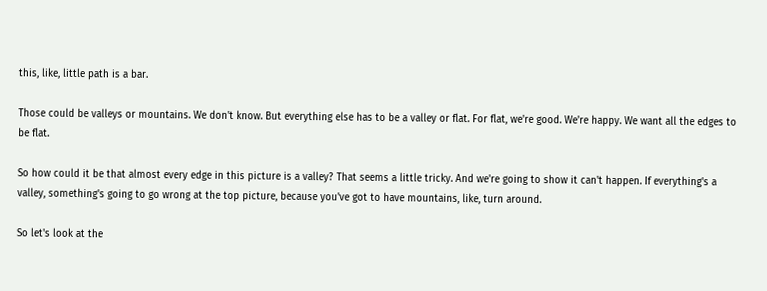this, like, little path is a bar.

Those could be valleys or mountains. We don't know. But everything else has to be a valley or flat. For flat, we're good. We're happy. We want all the edges to be flat.

So how could it be that almost every edge in this picture is a valley? That seems a little tricky. And we're going to show it can't happen. If everything's a valley, something's going to go wrong at the top picture, because you've got to have mountains, like, turn around.

So let's look at the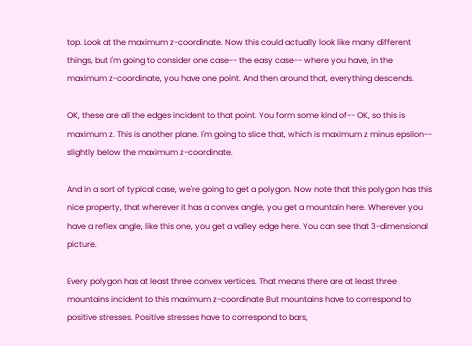top. Look at the maximum z-coordinate. Now this could actually look like many different things, but I'm going to consider one case-- the easy case-- where you have, in the maximum z-coordinate, you have one point. And then around that, everything descends.

OK, these are all the edges incident to that point. You form some kind of-- OK, so this is maximum z. This is another plane. I'm going to slice that, which is maximum z minus epsilon-- slightly below the maximum z-coordinate.

And in a sort of typical case, we're going to get a polygon. Now note that this polygon has this nice property, that wherever it has a convex angle, you get a mountain here. Wherever you have a reflex angle, like this one, you get a valley edge here. You can see that 3-dimensional picture.

Every polygon has at least three convex vertices. That means there are at least three mountains incident to this maximum z-coordinate But mountains have to correspond to positive stresses. Positive stresses have to correspond to bars,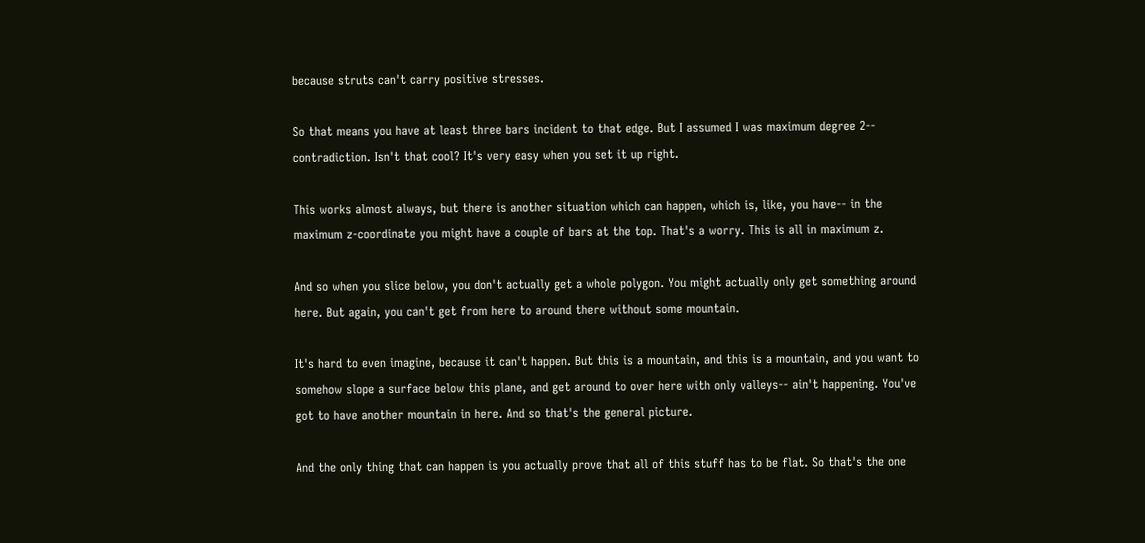because struts can't carry positive stresses.

So that means you have at least three bars incident to that edge. But I assumed I was maximum degree 2-- contradiction. Isn't that cool? It's very easy when you set it up right.

This works almost always, but there is another situation which can happen, which is, like, you have-- in the maximum z-coordinate you might have a couple of bars at the top. That's a worry. This is all in maximum z.

And so when you slice below, you don't actually get a whole polygon. You might actually only get something around here. But again, you can't get from here to around there without some mountain.

It's hard to even imagine, because it can't happen. But this is a mountain, and this is a mountain, and you want to somehow slope a surface below this plane, and get around to over here with only valleys-- ain't happening. You've got to have another mountain in here. And so that's the general picture.

And the only thing that can happen is you actually prove that all of this stuff has to be flat. So that's the one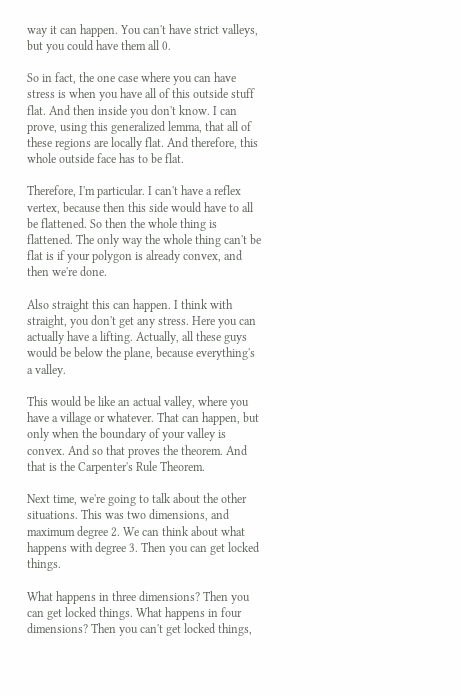way it can happen. You can't have strict valleys, but you could have them all 0.

So in fact, the one case where you can have stress is when you have all of this outside stuff flat. And then inside you don't know. I can prove, using this generalized lemma, that all of these regions are locally flat. And therefore, this whole outside face has to be flat.

Therefore, I'm particular. I can't have a reflex vertex, because then this side would have to all be flattened. So then the whole thing is flattened. The only way the whole thing can't be flat is if your polygon is already convex, and then we're done.

Also straight this can happen. I think with straight, you don't get any stress. Here you can actually have a lifting. Actually, all these guys would be below the plane, because everything's a valley.

This would be like an actual valley, where you have a village or whatever. That can happen, but only when the boundary of your valley is convex. And so that proves the theorem. And that is the Carpenter's Rule Theorem.

Next time, we're going to talk about the other situations. This was two dimensions, and maximum degree 2. We can think about what happens with degree 3. Then you can get locked things.

What happens in three dimensions? Then you can get locked things. What happens in four dimensions? Then you can't get locked things,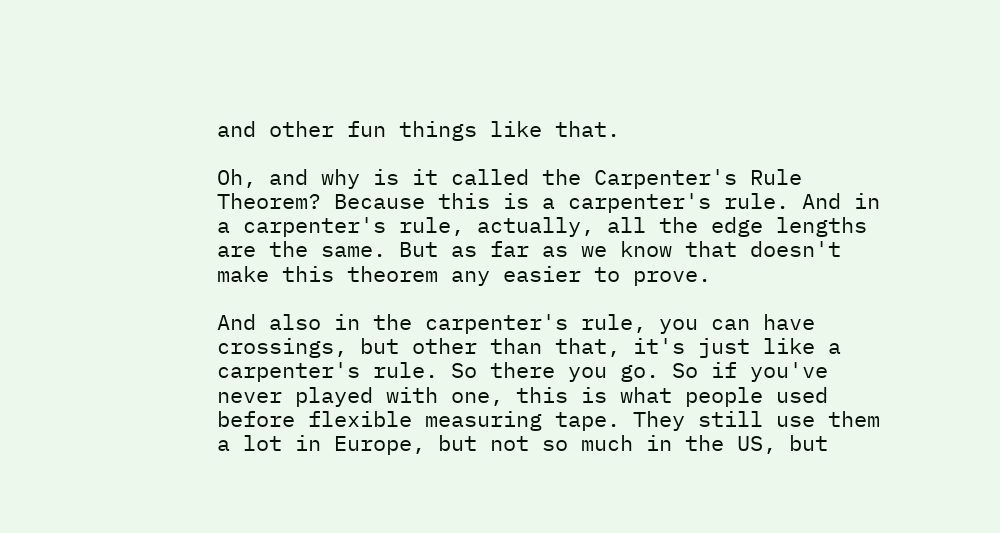and other fun things like that.

Oh, and why is it called the Carpenter's Rule Theorem? Because this is a carpenter's rule. And in a carpenter's rule, actually, all the edge lengths are the same. But as far as we know that doesn't make this theorem any easier to prove.

And also in the carpenter's rule, you can have crossings, but other than that, it's just like a carpenter's rule. So there you go. So if you've never played with one, this is what people used before flexible measuring tape. They still use them a lot in Europe, but not so much in the US, but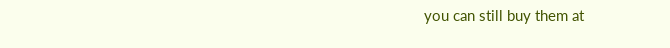you can still buy them at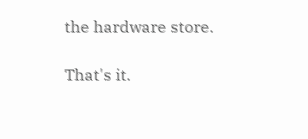the hardware store.

That's it.